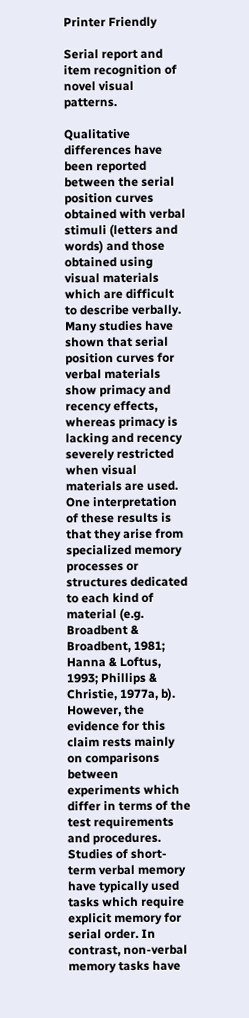Printer Friendly

Serial report and item recognition of novel visual patterns.

Qualitative differences have been reported between the serial position curves obtained with verbal stimuli (letters and words) and those obtained using visual materials which are difficult to describe verbally. Many studies have shown that serial position curves for verbal materials show primacy and recency effects, whereas primacy is lacking and recency severely restricted when visual materials are used. One interpretation of these results is that they arise from specialized memory processes or structures dedicated to each kind of material (e.g. Broadbent & Broadbent, 1981; Hanna & Loftus, 1993; Phillips & Christie, 1977a, b). However, the evidence for this claim rests mainly on comparisons between experiments which differ in terms of the test requirements and procedures. Studies of short-term verbal memory have typically used tasks which require explicit memory for serial order. In contrast, non-verbal memory tasks have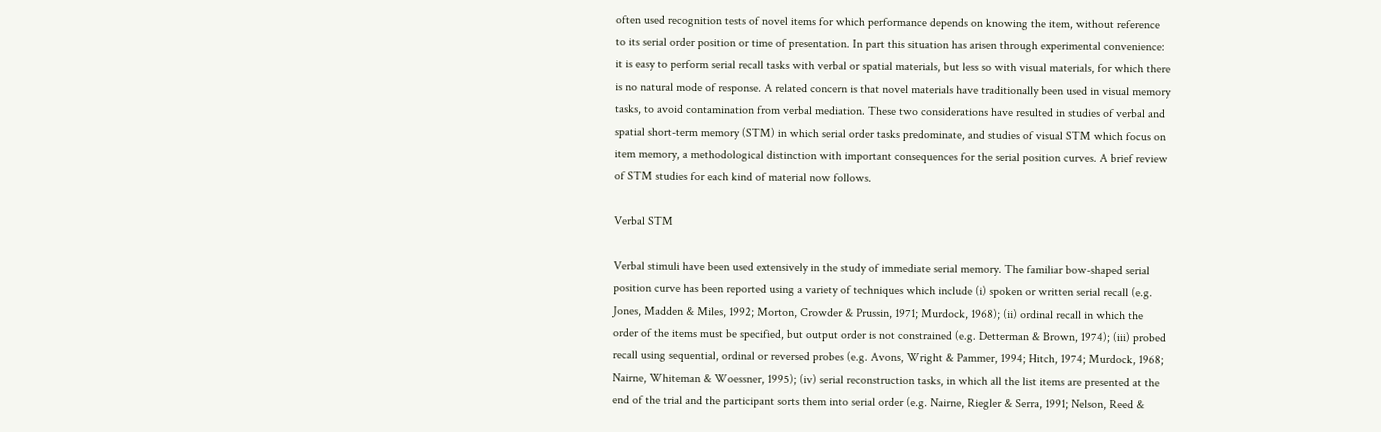often used recognition tests of novel items for which performance depends on knowing the item, without reference to its serial order position or time of presentation. In part this situation has arisen through experimental convenience: it is easy to perform serial recall tasks with verbal or spatial materials, but less so with visual materials, for which there is no natural mode of response. A related concern is that novel materials have traditionally been used in visual memory tasks, to avoid contamination from verbal mediation. These two considerations have resulted in studies of verbal and spatial short-term memory (STM) in which serial order tasks predominate, and studies of visual STM which focus on item memory, a methodological distinction with important consequences for the serial position curves. A brief review of STM studies for each kind of material now follows.

Verbal STM

Verbal stimuli have been used extensively in the study of immediate serial memory. The familiar bow-shaped serial position curve has been reported using a variety of techniques which include (i) spoken or written serial recall (e.g. Jones, Madden & Miles, 1992; Morton, Crowder & Prussin, 1971; Murdock, 1968); (ii) ordinal recall in which the order of the items must be specified, but output order is not constrained (e.g. Detterman & Brown, 1974); (iii) probed recall using sequential, ordinal or reversed probes (e.g. Avons, Wright & Pammer, 1994; Hitch, 1974; Murdock, 1968; Nairne, Whiteman & Woessner, 1995); (iv) serial reconstruction tasks, in which all the list items are presented at the end of the trial and the participant sorts them into serial order (e.g. Nairne, Riegler & Serra, 1991; Nelson, Reed &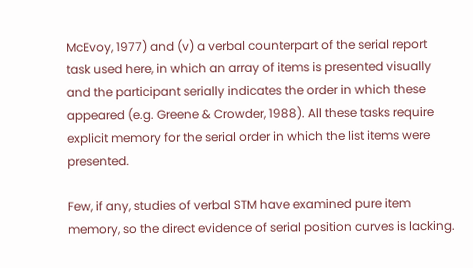McEvoy, 1977) and (v) a verbal counterpart of the serial report task used here, in which an array of items is presented visually and the participant serially indicates the order in which these appeared (e.g. Greene & Crowder, 1988). All these tasks require explicit memory for the serial order in which the list items were presented.

Few, if any, studies of verbal STM have examined pure item memory, so the direct evidence of serial position curves is lacking.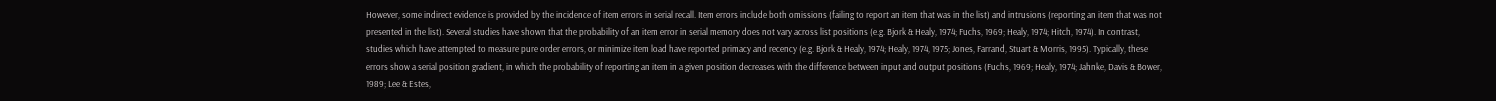However, some indirect evidence is provided by the incidence of item errors in serial recall. Item errors include both omissions (failing to report an item that was in the list) and intrusions (reporting an item that was not presented in the list). Several studies have shown that the probability of an item error in serial memory does not vary across list positions (e.g. Bjork & Healy, 1974; Fuchs, 1969; Healy, 1974; Hitch, 1974). In contrast, studies which have attempted to measure pure order errors, or minimize item load have reported primacy and recency (e.g. Bjork & Healy, 1974; Healy, 1974, 1975; Jones, Farrand, Stuart & Morris, 1995). Typically, these errors show a serial position gradient, in which the probability of reporting an item in a given position decreases with the difference between input and output positions (Fuchs, 1969; Healy, 1974; Jahnke, Davis & Bower, 1989; Lee & Estes,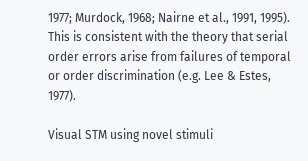1977; Murdock, 1968; Nairne et al., 1991, 1995). This is consistent with the theory that serial order errors arise from failures of temporal or order discrimination (e.g. Lee & Estes, 1977).

Visual STM using novel stimuli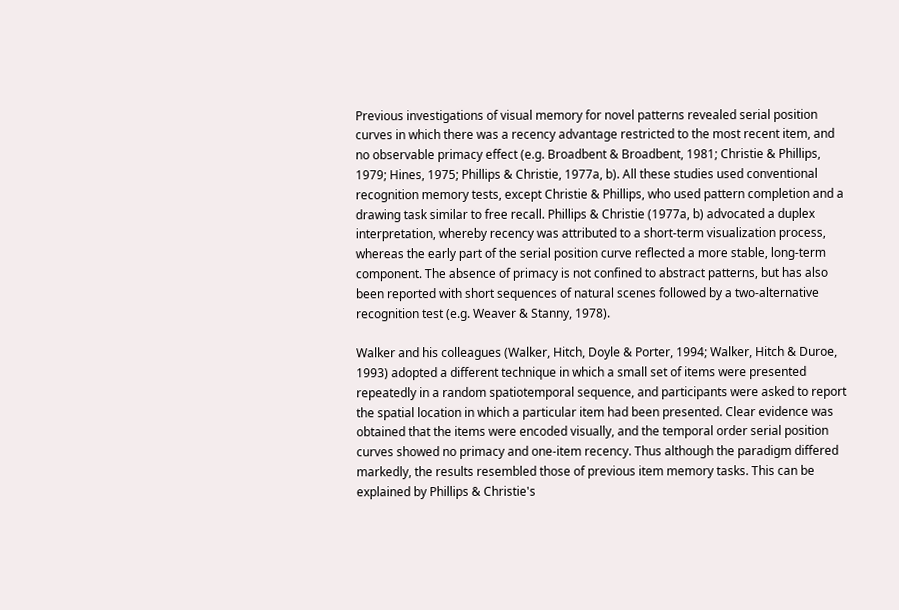Previous investigations of visual memory for novel patterns revealed serial position curves in which there was a recency advantage restricted to the most recent item, and no observable primacy effect (e.g. Broadbent & Broadbent, 1981; Christie & Phillips, 1979; Hines, 1975; Phillips & Christie, 1977a, b). All these studies used conventional recognition memory tests, except Christie & Phillips, who used pattern completion and a drawing task similar to free recall. Phillips & Christie (1977a, b) advocated a duplex interpretation, whereby recency was attributed to a short-term visualization process, whereas the early part of the serial position curve reflected a more stable, long-term component. The absence of primacy is not confined to abstract patterns, but has also been reported with short sequences of natural scenes followed by a two-alternative recognition test (e.g. Weaver & Stanny, 1978).

Walker and his colleagues (Walker, Hitch, Doyle & Porter, 1994; Walker, Hitch & Duroe, 1993) adopted a different technique in which a small set of items were presented repeatedly in a random spatiotemporal sequence, and participants were asked to report the spatial location in which a particular item had been presented. Clear evidence was obtained that the items were encoded visually, and the temporal order serial position curves showed no primacy and one-item recency. Thus although the paradigm differed markedly, the results resembled those of previous item memory tasks. This can be explained by Phillips & Christie's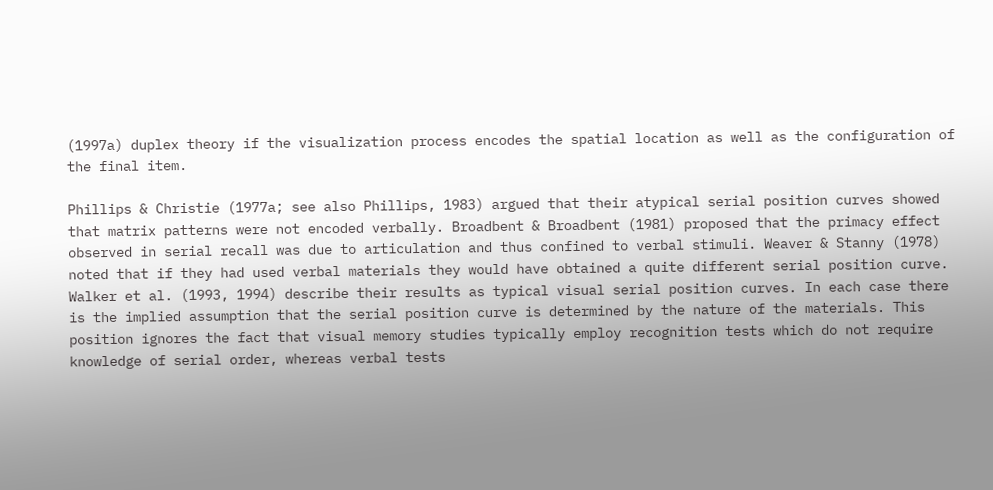(1997a) duplex theory if the visualization process encodes the spatial location as well as the configuration of the final item.

Phillips & Christie (1977a; see also Phillips, 1983) argued that their atypical serial position curves showed that matrix patterns were not encoded verbally. Broadbent & Broadbent (1981) proposed that the primacy effect observed in serial recall was due to articulation and thus confined to verbal stimuli. Weaver & Stanny (1978) noted that if they had used verbal materials they would have obtained a quite different serial position curve. Walker et al. (1993, 1994) describe their results as typical visual serial position curves. In each case there is the implied assumption that the serial position curve is determined by the nature of the materials. This position ignores the fact that visual memory studies typically employ recognition tests which do not require knowledge of serial order, whereas verbal tests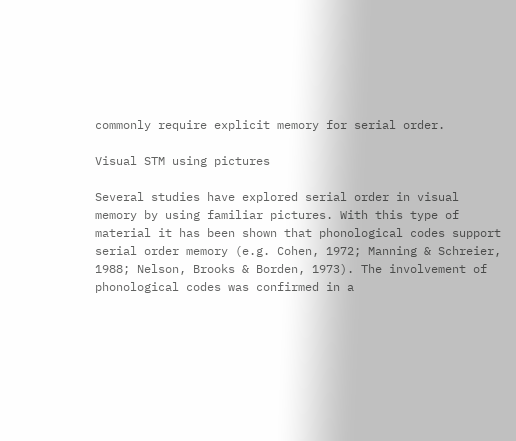commonly require explicit memory for serial order.

Visual STM using pictures

Several studies have explored serial order in visual memory by using familiar pictures. With this type of material it has been shown that phonological codes support serial order memory (e.g. Cohen, 1972; Manning & Schreier, 1988; Nelson, Brooks & Borden, 1973). The involvement of phonological codes was confirmed in a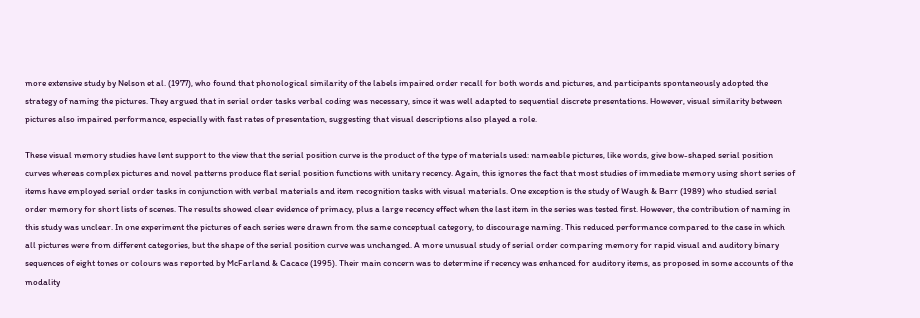more extensive study by Nelson et al. (1977), who found that phonological similarity of the labels impaired order recall for both words and pictures, and participants spontaneously adopted the strategy of naming the pictures. They argued that in serial order tasks verbal coding was necessary, since it was well adapted to sequential discrete presentations. However, visual similarity between pictures also impaired performance, especially with fast rates of presentation, suggesting that visual descriptions also played a role.

These visual memory studies have lent support to the view that the serial position curve is the product of the type of materials used: nameable pictures, like words, give bow-shaped serial position curves whereas complex pictures and novel patterns produce flat serial position functions with unitary recency. Again, this ignores the fact that most studies of immediate memory using short series of items have employed serial order tasks in conjunction with verbal materials and item recognition tasks with visual materials. One exception is the study of Waugh & Barr (1989) who studied serial order memory for short lists of scenes. The results showed clear evidence of primacy, plus a large recency effect when the last item in the series was tested first. However, the contribution of naming in this study was unclear. In one experiment the pictures of each series were drawn from the same conceptual category, to discourage naming. This reduced performance compared to the case in which all pictures were from different categories, but the shape of the serial position curve was unchanged. A more unusual study of serial order comparing memory for rapid visual and auditory binary sequences of eight tones or colours was reported by McFarland & Cacace (1995). Their main concern was to determine if recency was enhanced for auditory items, as proposed in some accounts of the modality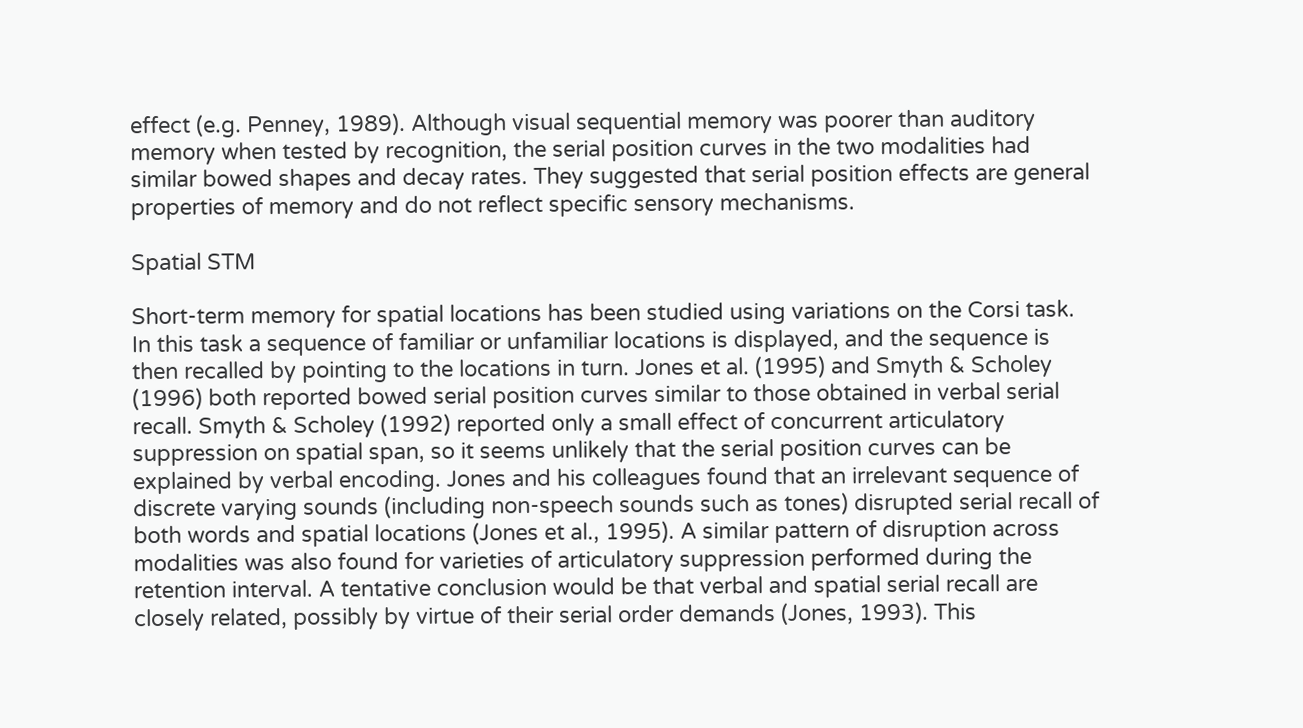effect (e.g. Penney, 1989). Although visual sequential memory was poorer than auditory memory when tested by recognition, the serial position curves in the two modalities had similar bowed shapes and decay rates. They suggested that serial position effects are general properties of memory and do not reflect specific sensory mechanisms.

Spatial STM

Short-term memory for spatial locations has been studied using variations on the Corsi task. In this task a sequence of familiar or unfamiliar locations is displayed, and the sequence is then recalled by pointing to the locations in turn. Jones et al. (1995) and Smyth & Scholey (1996) both reported bowed serial position curves similar to those obtained in verbal serial recall. Smyth & Scholey (1992) reported only a small effect of concurrent articulatory suppression on spatial span, so it seems unlikely that the serial position curves can be explained by verbal encoding. Jones and his colleagues found that an irrelevant sequence of discrete varying sounds (including non-speech sounds such as tones) disrupted serial recall of both words and spatial locations (Jones et al., 1995). A similar pattern of disruption across modalities was also found for varieties of articulatory suppression performed during the retention interval. A tentative conclusion would be that verbal and spatial serial recall are closely related, possibly by virtue of their serial order demands (Jones, 1993). This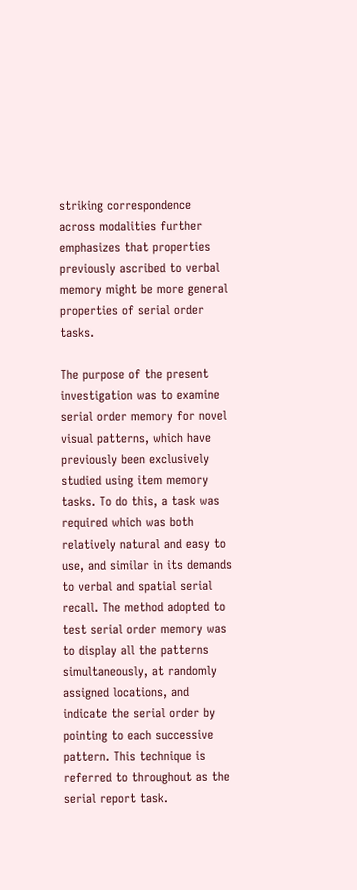striking correspondence across modalities further emphasizes that properties previously ascribed to verbal memory might be more general properties of serial order tasks.

The purpose of the present investigation was to examine serial order memory for novel visual patterns, which have previously been exclusively studied using item memory tasks. To do this, a task was required which was both relatively natural and easy to use, and similar in its demands to verbal and spatial serial recall. The method adopted to test serial order memory was to display all the patterns simultaneously, at randomly assigned locations, and indicate the serial order by pointing to each successive pattern. This technique is referred to throughout as the serial report task.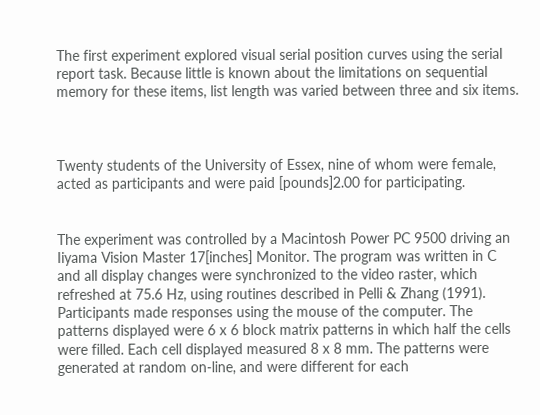The first experiment explored visual serial position curves using the serial report task. Because little is known about the limitations on sequential memory for these items, list length was varied between three and six items.



Twenty students of the University of Essex, nine of whom were female, acted as participants and were paid [pounds]2.00 for participating.


The experiment was controlled by a Macintosh Power PC 9500 driving an Iiyama Vision Master 17[inches] Monitor. The program was written in C and all display changes were synchronized to the video raster, which refreshed at 75.6 Hz, using routines described in Pelli & Zhang (1991). Participants made responses using the mouse of the computer. The patterns displayed were 6 x 6 block matrix patterns in which half the cells were filled. Each cell displayed measured 8 x 8 mm. The patterns were generated at random on-line, and were different for each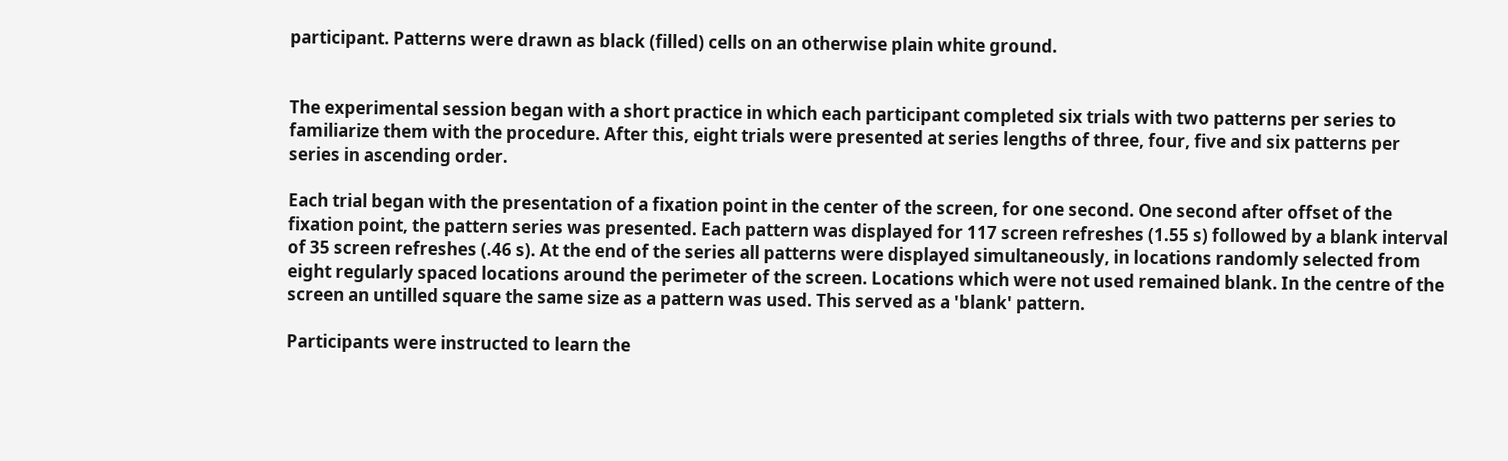participant. Patterns were drawn as black (filled) cells on an otherwise plain white ground.


The experimental session began with a short practice in which each participant completed six trials with two patterns per series to familiarize them with the procedure. After this, eight trials were presented at series lengths of three, four, five and six patterns per series in ascending order.

Each trial began with the presentation of a fixation point in the center of the screen, for one second. One second after offset of the fixation point, the pattern series was presented. Each pattern was displayed for 117 screen refreshes (1.55 s) followed by a blank interval of 35 screen refreshes (.46 s). At the end of the series all patterns were displayed simultaneously, in locations randomly selected from eight regularly spaced locations around the perimeter of the screen. Locations which were not used remained blank. In the centre of the screen an untilled square the same size as a pattern was used. This served as a 'blank' pattern.

Participants were instructed to learn the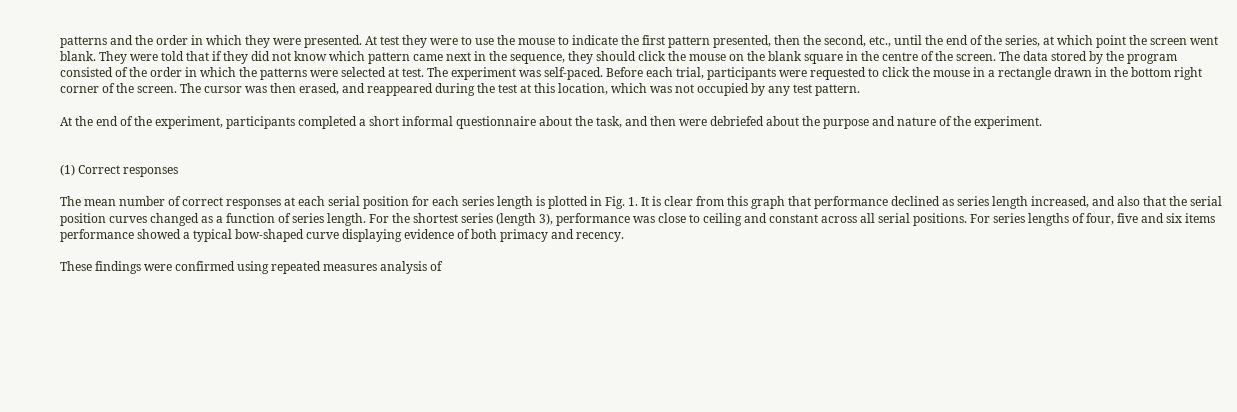patterns and the order in which they were presented. At test they were to use the mouse to indicate the first pattern presented, then the second, etc., until the end of the series, at which point the screen went blank. They were told that if they did not know which pattern came next in the sequence, they should click the mouse on the blank square in the centre of the screen. The data stored by the program consisted of the order in which the patterns were selected at test. The experiment was self-paced. Before each trial, participants were requested to click the mouse in a rectangle drawn in the bottom right corner of the screen. The cursor was then erased, and reappeared during the test at this location, which was not occupied by any test pattern.

At the end of the experiment, participants completed a short informal questionnaire about the task, and then were debriefed about the purpose and nature of the experiment.


(1) Correct responses

The mean number of correct responses at each serial position for each series length is plotted in Fig. 1. It is clear from this graph that performance declined as series length increased, and also that the serial position curves changed as a function of series length. For the shortest series (length 3), performance was close to ceiling and constant across all serial positions. For series lengths of four, five and six items performance showed a typical bow-shaped curve displaying evidence of both primacy and recency.

These findings were confirmed using repeated measures analysis of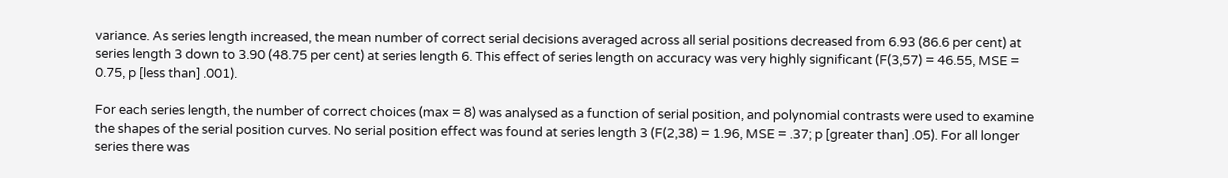variance. As series length increased, the mean number of correct serial decisions averaged across all serial positions decreased from 6.93 (86.6 per cent) at series length 3 down to 3.90 (48.75 per cent) at series length 6. This effect of series length on accuracy was very highly significant (F(3,57) = 46.55, MSE = 0.75, p [less than] .001).

For each series length, the number of correct choices (max = 8) was analysed as a function of serial position, and polynomial contrasts were used to examine the shapes of the serial position curves. No serial position effect was found at series length 3 (F(2,38) = 1.96, MSE = .37; p [greater than] .05). For all longer series there was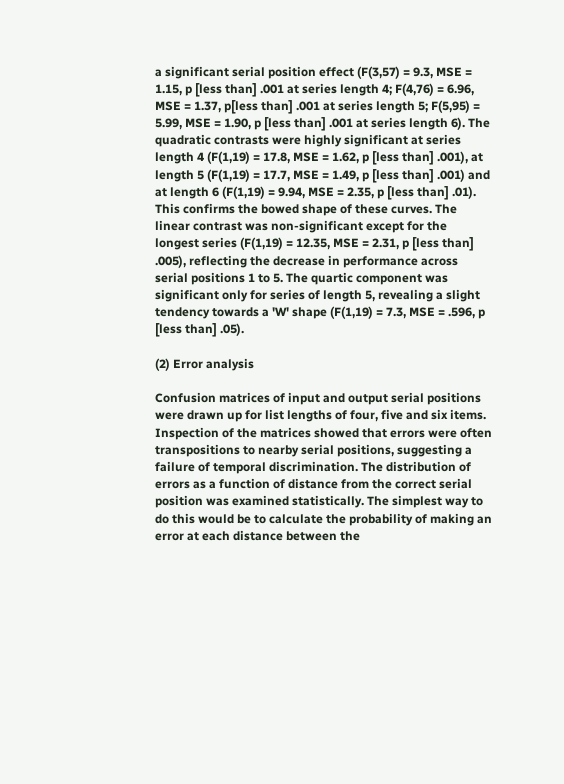a significant serial position effect (F(3,57) = 9.3, MSE = 1.15, p [less than] .001 at series length 4; F(4,76) = 6.96, MSE = 1.37, p[less than] .001 at series length 5; F(5,95) = 5.99, MSE = 1.90, p [less than] .001 at series length 6). The quadratic contrasts were highly significant at series length 4 (F(1,19) = 17.8, MSE = 1.62, p [less than] .001), at length 5 (F(1,19) = 17.7, MSE = 1.49, p [less than] .001) and at length 6 (F(1,19) = 9.94, MSE = 2.35, p [less than] .01). This confirms the bowed shape of these curves. The linear contrast was non-significant except for the longest series (F(1,19) = 12.35, MSE = 2.31, p [less than] .005), reflecting the decrease in performance across serial positions 1 to 5. The quartic component was significant only for series of length 5, revealing a slight tendency towards a 'W' shape (F(1,19) = 7.3, MSE = .596, p [less than] .05).

(2) Error analysis

Confusion matrices of input and output serial positions were drawn up for list lengths of four, five and six items. Inspection of the matrices showed that errors were often transpositions to nearby serial positions, suggesting a failure of temporal discrimination. The distribution of errors as a function of distance from the correct serial position was examined statistically. The simplest way to do this would be to calculate the probability of making an error at each distance between the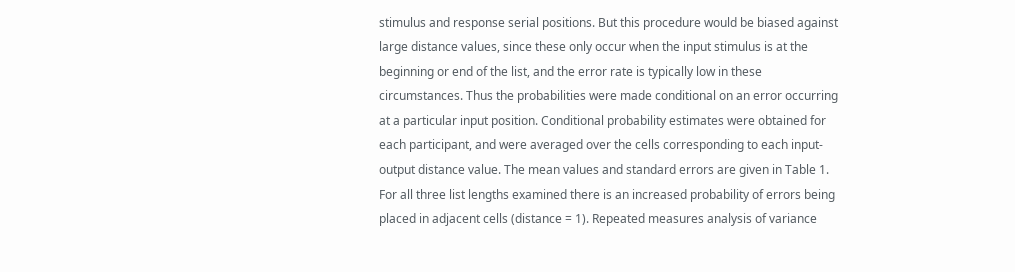stimulus and response serial positions. But this procedure would be biased against large distance values, since these only occur when the input stimulus is at the beginning or end of the list, and the error rate is typically low in these circumstances. Thus the probabilities were made conditional on an error occurring at a particular input position. Conditional probability estimates were obtained for each participant, and were averaged over the cells corresponding to each input-output distance value. The mean values and standard errors are given in Table 1. For all three list lengths examined there is an increased probability of errors being placed in adjacent cells (distance = 1). Repeated measures analysis of variance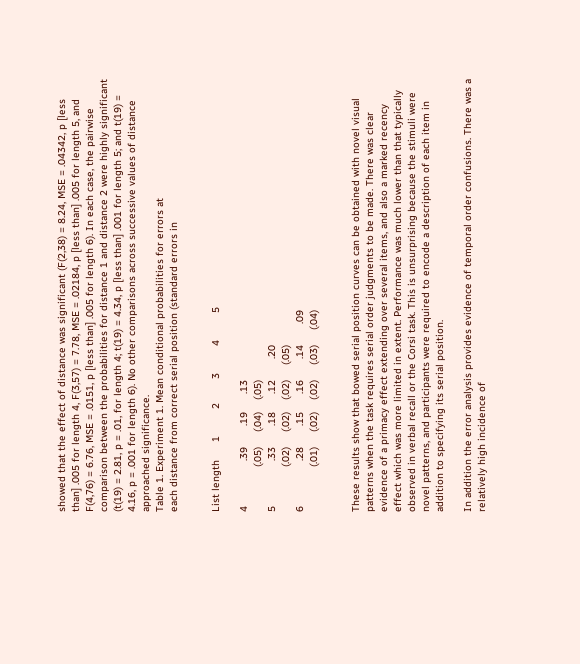showed that the effect of distance was significant (F(2,38) = 8.24, MSE = .04342, p [less than] .005 for length 4, F(3,57) = 7.78, MSE = .02184, p [less than] .005 for length 5, and F(4,76) = 6.76, MSE = .0151, p [less than] .005 for length 6). In each case, the pairwise comparison between the probabilities for distance 1 and distance 2 were highly significant (t(19) = 2.81, p = .01, for length 4; t(19) = 4.34, p [less than] .001 for length 5; and t(19) = 4.16, p = .001 for length 6). No other comparisons across successive values of distance approached significance.
Table 1. Experiment 1. Mean conditional probabilities for errors at
each distance from correct serial position (standard errors in


List length      1         2        3         4         5

4               .39       .19      .13
               (.05)     (.04)    (.05)
5               .33       .18      .12       .20
               (.02)     (.02)    (.02)     (.05)
6               .28       .15      .16       .14       .09
               (.01)     (.02)    (.02)     (.03)     (.04)


These results show that bowed serial position curves can be obtained with novel visual patterns when the task requires serial order judgments to be made. There was clear evidence of a primacy effect extending over several items, and also a marked recency effect which was more limited in extent. Performance was much lower than that typically observed in verbal recall or the Corsi task. This is unsurprising because the stimuli were novel patterns, and participants were required to encode a description of each item in addition to specifying its serial position.

In addition the error analysis provides evidence of temporal order confusions. There was a relatively high incidence of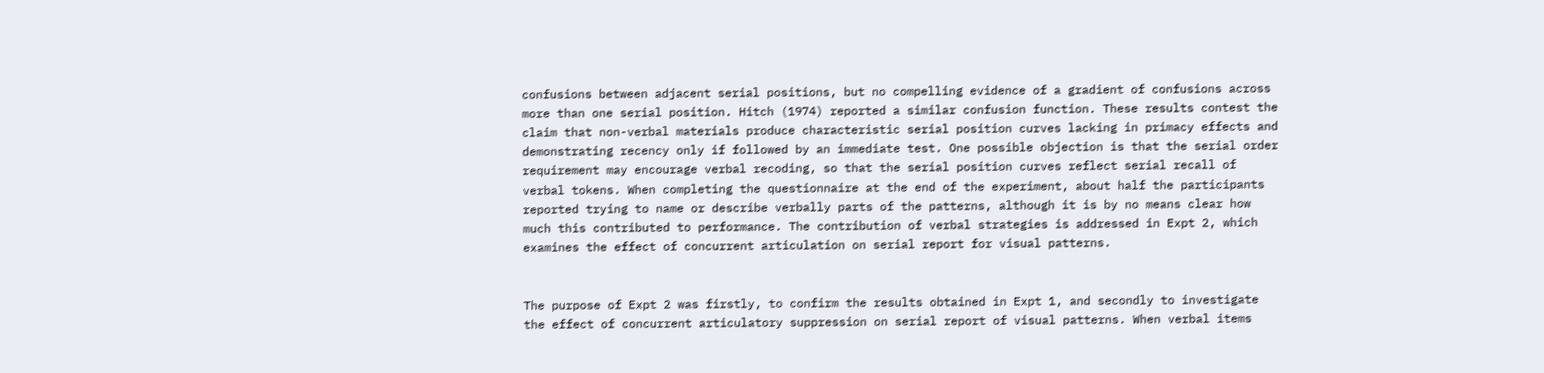confusions between adjacent serial positions, but no compelling evidence of a gradient of confusions across more than one serial position. Hitch (1974) reported a similar confusion function. These results contest the claim that non-verbal materials produce characteristic serial position curves lacking in primacy effects and demonstrating recency only if followed by an immediate test. One possible objection is that the serial order requirement may encourage verbal recoding, so that the serial position curves reflect serial recall of verbal tokens. When completing the questionnaire at the end of the experiment, about half the participants reported trying to name or describe verbally parts of the patterns, although it is by no means clear how much this contributed to performance. The contribution of verbal strategies is addressed in Expt 2, which examines the effect of concurrent articulation on serial report for visual patterns.


The purpose of Expt 2 was firstly, to confirm the results obtained in Expt 1, and secondly to investigate the effect of concurrent articulatory suppression on serial report of visual patterns. When verbal items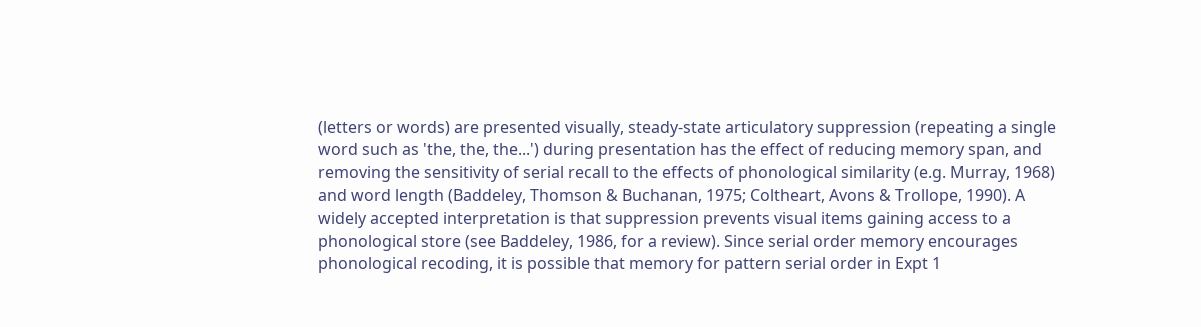(letters or words) are presented visually, steady-state articulatory suppression (repeating a single word such as 'the, the, the...') during presentation has the effect of reducing memory span, and removing the sensitivity of serial recall to the effects of phonological similarity (e.g. Murray, 1968) and word length (Baddeley, Thomson & Buchanan, 1975; Coltheart, Avons & Trollope, 1990). A widely accepted interpretation is that suppression prevents visual items gaining access to a phonological store (see Baddeley, 1986, for a review). Since serial order memory encourages phonological recoding, it is possible that memory for pattern serial order in Expt 1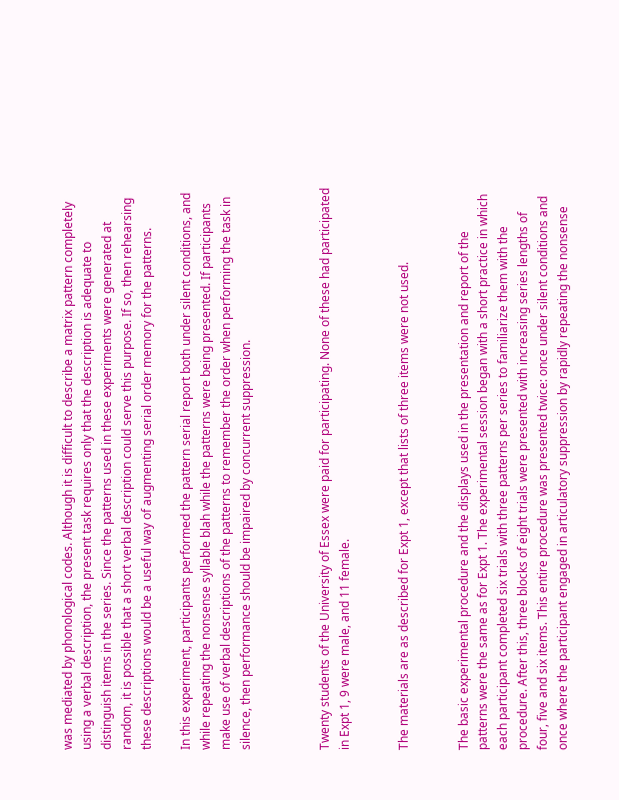was mediated by phonological codes. Although it is difficult to describe a matrix pattern completely using a verbal description, the present task requires only that the description is adequate to distinguish items in the series. Since the patterns used in these experiments were generated at random, it is possible that a short verbal description could serve this purpose. If so, then rehearsing these descriptions would be a useful way of augmenting serial order memory for the patterns.

In this experiment, participants performed the pattern serial report both under silent conditions, and while repeating the nonsense syllable blah while the patterns were being presented. If participants make use of verbal descriptions of the patterns to remember the order when performing the task in silence, then performance should be impaired by concurrent suppression.



Twenty students of the University of Essex were paid for participating. None of these had participated in Expt 1, 9 were male, and 11 female.


The materials are as described for Expt 1, except that lists of three items were not used.


The basic experimental procedure and the displays used in the presentation and report of the patterns were the same as for Expt 1. The experimental session began with a short practice in which each participant completed six trials with three patterns per series to familiarize them with the procedure. After this, three blocks of eight trials were presented with increasing series lengths of four, five and six items. This entire procedure was presented twice: once under silent conditions and once where the participant engaged in articulatory suppression by rapidly repeating the nonsense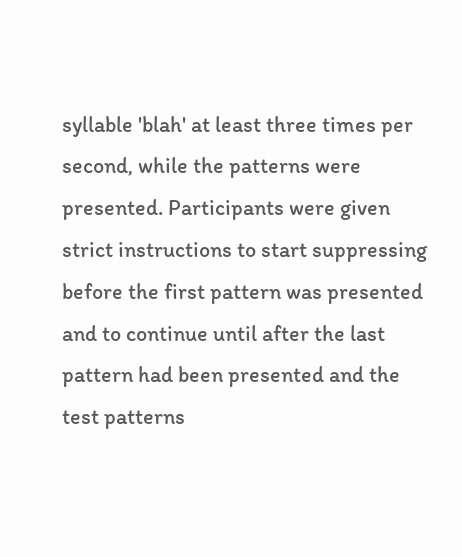syllable 'blah' at least three times per second, while the patterns were presented. Participants were given strict instructions to start suppressing before the first pattern was presented and to continue until after the last pattern had been presented and the test patterns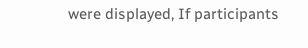were displayed, If participants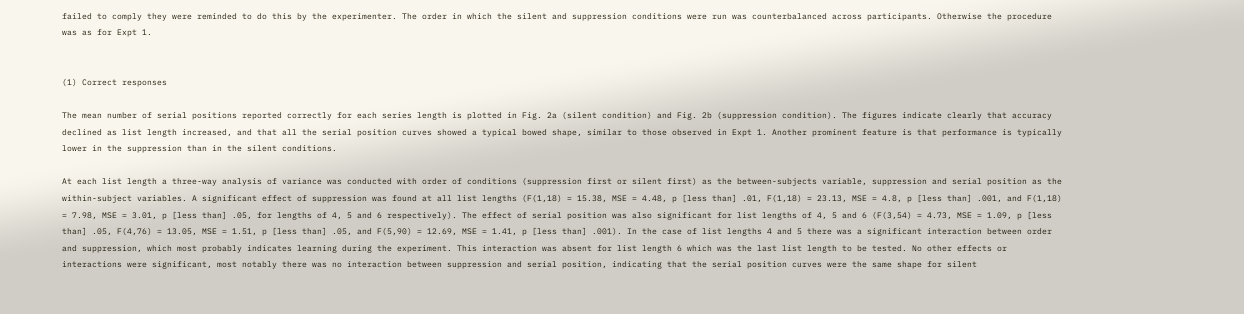failed to comply they were reminded to do this by the experimenter. The order in which the silent and suppression conditions were run was counterbalanced across participants. Otherwise the procedure was as for Expt 1.


(1) Correct responses

The mean number of serial positions reported correctly for each series length is plotted in Fig. 2a (silent condition) and Fig. 2b (suppression condition). The figures indicate clearly that accuracy declined as list length increased, and that all the serial position curves showed a typical bowed shape, similar to those observed in Expt 1. Another prominent feature is that performance is typically lower in the suppression than in the silent conditions.

At each list length a three-way analysis of variance was conducted with order of conditions (suppression first or silent first) as the between-subjects variable, suppression and serial position as the within-subject variables. A significant effect of suppression was found at all list lengths (F(1,18) = 15.38, MSE = 4.48, p [less than] .01, F(1,18) = 23.13, MSE = 4.8, p [less than] .001, and F(1,18) = 7.98, MSE = 3.01, p [less than] .05, for lengths of 4, 5 and 6 respectively). The effect of serial position was also significant for list lengths of 4, 5 and 6 (F(3,54) = 4.73, MSE = 1.09, p [less than] .05, F(4,76) = 13.05, MSE = 1.51, p [less than] .05, and F(5,90) = 12.69, MSE = 1.41, p [less than] .001). In the case of list lengths 4 and 5 there was a significant interaction between order and suppression, which most probably indicates learning during the experiment. This interaction was absent for list length 6 which was the last list length to be tested. No other effects or interactions were significant, most notably there was no interaction between suppression and serial position, indicating that the serial position curves were the same shape for silent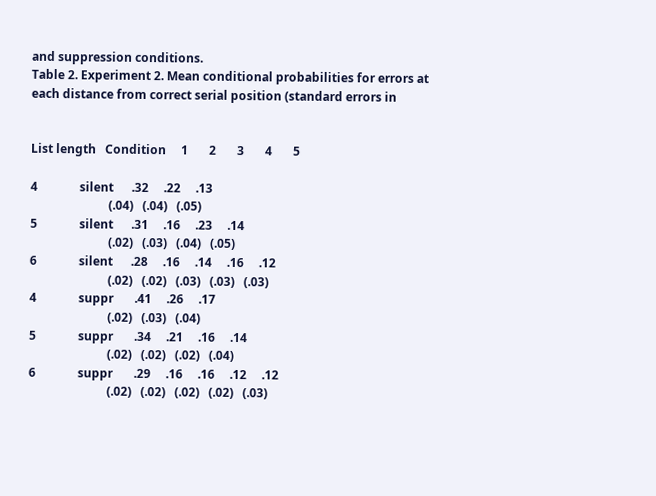and suppression conditions.
Table 2. Experiment 2. Mean conditional probabilities for errors at
each distance from correct serial position (standard errors in


List length   Condition     1       2       3       4       5

4              silent      .32     .22     .13
                          (.04)   (.04)   (.05)
5              silent      .31     .16     .23     .14
                          (.02)   (.03)   (.04)   (.05)
6              silent      .28     .16     .14     .16     .12
                          (.02)   (.02)   (.03)   (.03)   (.03)
4              suppr       .41     .26     .17
                          (.02)   (.03)   (.04)
5              suppr       .34     .21     .16     .14
                          (.02)   (.02)   (.02)   (.04)
6              suppr       .29     .16     .16     .12     .12
                          (.02)   (.02)   (.02)   (.02)   (.03)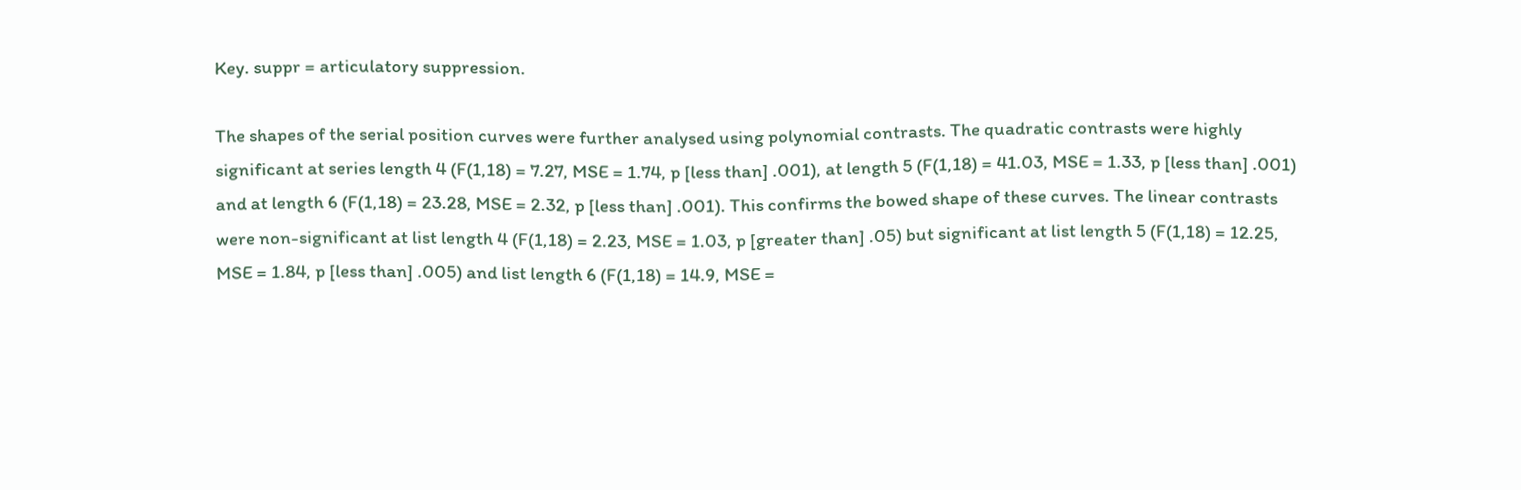Key. suppr = articulatory suppression.

The shapes of the serial position curves were further analysed using polynomial contrasts. The quadratic contrasts were highly significant at series length 4 (F(1,18) = 7.27, MSE = 1.74, p [less than] .001), at length 5 (F(1,18) = 41.03, MSE = 1.33, p [less than] .001) and at length 6 (F(1,18) = 23.28, MSE = 2.32, p [less than] .001). This confirms the bowed shape of these curves. The linear contrasts were non-significant at list length 4 (F(1,18) = 2.23, MSE = 1.03, p [greater than] .05) but significant at list length 5 (F(1,18) = 12.25, MSE = 1.84, p [less than] .005) and list length 6 (F(1,18) = 14.9, MSE =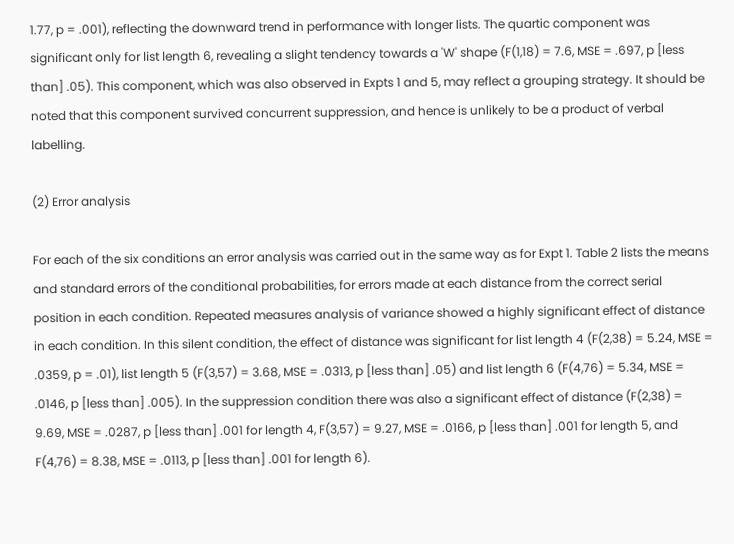1.77, p = .001), reflecting the downward trend in performance with longer lists. The quartic component was significant only for list length 6, revealing a slight tendency towards a 'W' shape (F(1,18) = 7.6, MSE = .697, p [less than] .05). This component, which was also observed in Expts 1 and 5, may reflect a grouping strategy. It should be noted that this component survived concurrent suppression, and hence is unlikely to be a product of verbal labelling.

(2) Error analysis

For each of the six conditions an error analysis was carried out in the same way as for Expt 1. Table 2 lists the means and standard errors of the conditional probabilities, for errors made at each distance from the correct serial position in each condition. Repeated measures analysis of variance showed a highly significant effect of distance in each condition. In this silent condition, the effect of distance was significant for list length 4 (F(2,38) = 5.24, MSE = .0359, p = .01), list length 5 (F(3,57) = 3.68, MSE = .0313, p [less than] .05) and list length 6 (F(4,76) = 5.34, MSE = .0146, p [less than] .005). In the suppression condition there was also a significant effect of distance (F(2,38) = 9.69, MSE = .0287, p [less than] .001 for length 4, F(3,57) = 9.27, MSE = .0166, p [less than] .001 for length 5, and F(4,76) = 8.38, MSE = .0113, p [less than] .001 for length 6).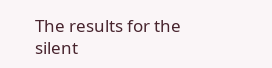The results for the silent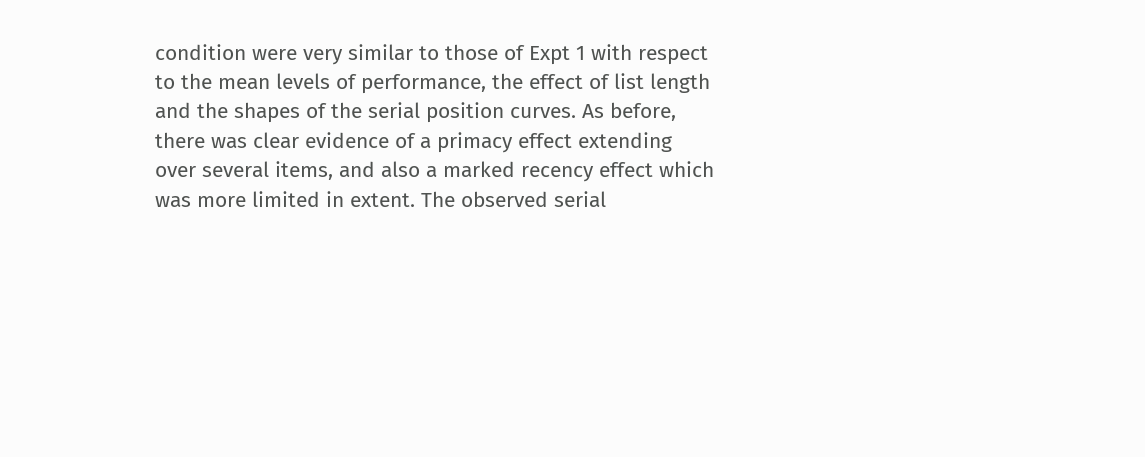condition were very similar to those of Expt 1 with respect to the mean levels of performance, the effect of list length and the shapes of the serial position curves. As before, there was clear evidence of a primacy effect extending over several items, and also a marked recency effect which was more limited in extent. The observed serial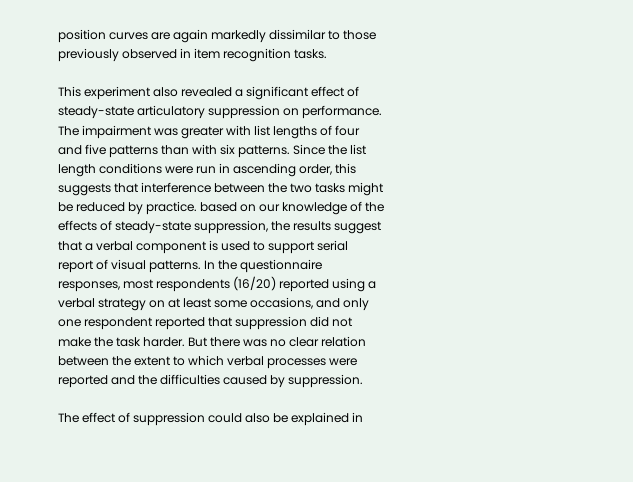position curves are again markedly dissimilar to those previously observed in item recognition tasks.

This experiment also revealed a significant effect of steady-state articulatory suppression on performance. The impairment was greater with list lengths of four and five patterns than with six patterns. Since the list length conditions were run in ascending order, this suggests that interference between the two tasks might be reduced by practice. based on our knowledge of the effects of steady-state suppression, the results suggest that a verbal component is used to support serial report of visual patterns. In the questionnaire responses, most respondents (16/20) reported using a verbal strategy on at least some occasions, and only one respondent reported that suppression did not make the task harder. But there was no clear relation between the extent to which verbal processes were reported and the difficulties caused by suppression.

The effect of suppression could also be explained in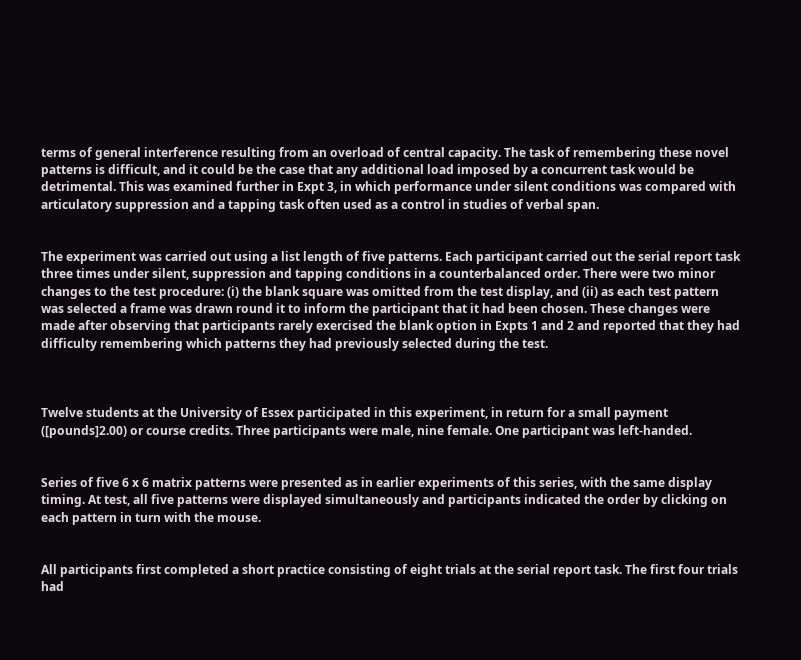terms of general interference resulting from an overload of central capacity. The task of remembering these novel patterns is difficult, and it could be the case that any additional load imposed by a concurrent task would be detrimental. This was examined further in Expt 3, in which performance under silent conditions was compared with articulatory suppression and a tapping task often used as a control in studies of verbal span.


The experiment was carried out using a list length of five patterns. Each participant carried out the serial report task three times under silent, suppression and tapping conditions in a counterbalanced order. There were two minor changes to the test procedure: (i) the blank square was omitted from the test display, and (ii) as each test pattern was selected a frame was drawn round it to inform the participant that it had been chosen. These changes were made after observing that participants rarely exercised the blank option in Expts 1 and 2 and reported that they had difficulty remembering which patterns they had previously selected during the test.



Twelve students at the University of Essex participated in this experiment, in return for a small payment ([pounds]2.00) or course credits. Three participants were male, nine female. One participant was left-handed.


Series of five 6 x 6 matrix patterns were presented as in earlier experiments of this series, with the same display timing. At test, all five patterns were displayed simultaneously and participants indicated the order by clicking on each pattern in turn with the mouse.


All participants first completed a short practice consisting of eight trials at the serial report task. The first four trials had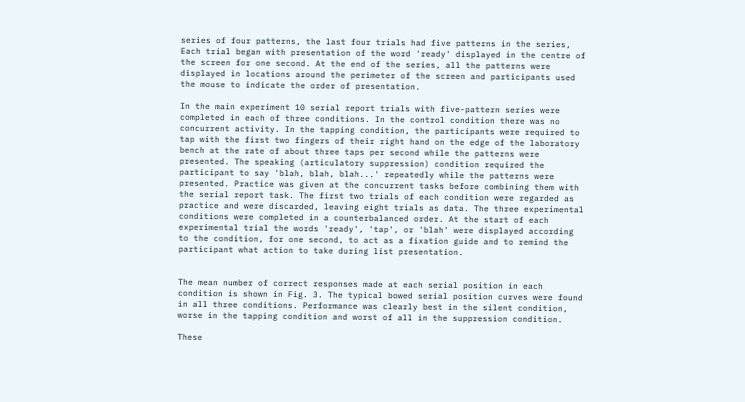series of four patterns, the last four trials had five patterns in the series, Each trial began with presentation of the word 'ready' displayed in the centre of the screen for one second. At the end of the series, all the patterns were displayed in locations around the perimeter of the screen and participants used the mouse to indicate the order of presentation.

In the main experiment 10 serial report trials with five-pattern series were completed in each of three conditions. In the control condition there was no concurrent activity. In the tapping condition, the participants were required to tap with the first two fingers of their right hand on the edge of the laboratory bench at the rate of about three taps per second while the patterns were presented. The speaking (articulatory suppression) condition required the participant to say 'blah, blah, blah...' repeatedly while the patterns were presented. Practice was given at the concurrent tasks before combining them with the serial report task. The first two trials of each condition were regarded as practice and were discarded, leaving eight trials as data. The three experimental conditions were completed in a counterbalanced order. At the start of each experimental trial the words 'ready', 'tap', or 'blah' were displayed according to the condition, for one second, to act as a fixation guide and to remind the participant what action to take during list presentation.


The mean number of correct responses made at each serial position in each condition is shown in Fig. 3. The typical bowed serial position curves were found in all three conditions. Performance was clearly best in the silent condition, worse in the tapping condition and worst of all in the suppression condition.

These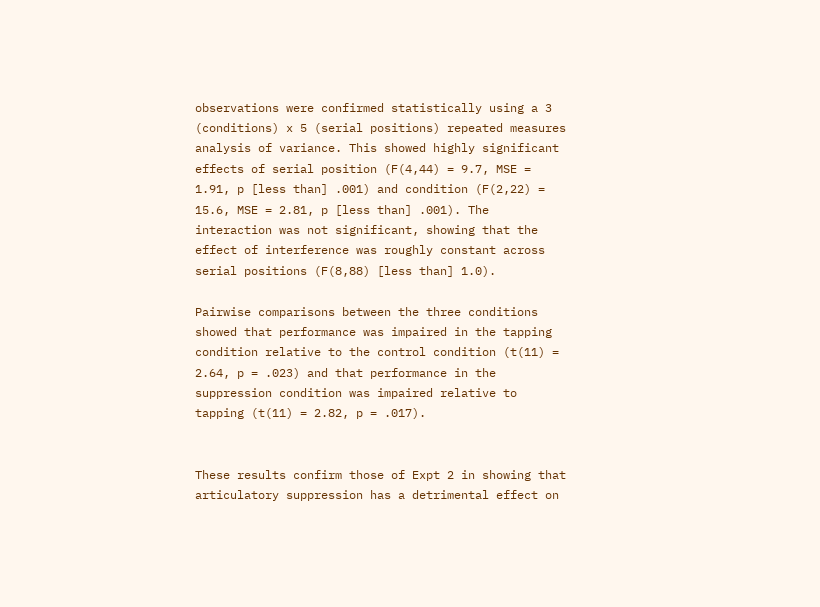observations were confirmed statistically using a 3 (conditions) x 5 (serial positions) repeated measures analysis of variance. This showed highly significant effects of serial position (F(4,44) = 9.7, MSE = 1.91, p [less than] .001) and condition (F(2,22) = 15.6, MSE = 2.81, p [less than] .001). The interaction was not significant, showing that the effect of interference was roughly constant across serial positions (F(8,88) [less than] 1.0).

Pairwise comparisons between the three conditions showed that performance was impaired in the tapping condition relative to the control condition (t(11) = 2.64, p = .023) and that performance in the suppression condition was impaired relative to tapping (t(11) = 2.82, p = .017).


These results confirm those of Expt 2 in showing that articulatory suppression has a detrimental effect on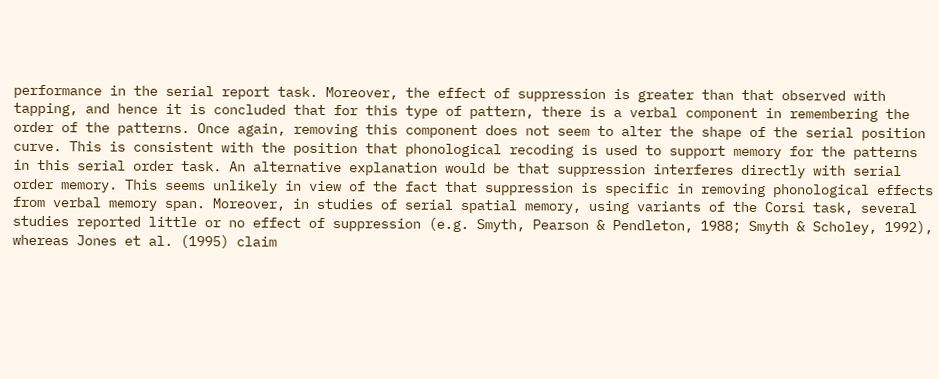performance in the serial report task. Moreover, the effect of suppression is greater than that observed with tapping, and hence it is concluded that for this type of pattern, there is a verbal component in remembering the order of the patterns. Once again, removing this component does not seem to alter the shape of the serial position curve. This is consistent with the position that phonological recoding is used to support memory for the patterns in this serial order task. An alternative explanation would be that suppression interferes directly with serial order memory. This seems unlikely in view of the fact that suppression is specific in removing phonological effects from verbal memory span. Moreover, in studies of serial spatial memory, using variants of the Corsi task, several studies reported little or no effect of suppression (e.g. Smyth, Pearson & Pendleton, 1988; Smyth & Scholey, 1992), whereas Jones et al. (1995) claim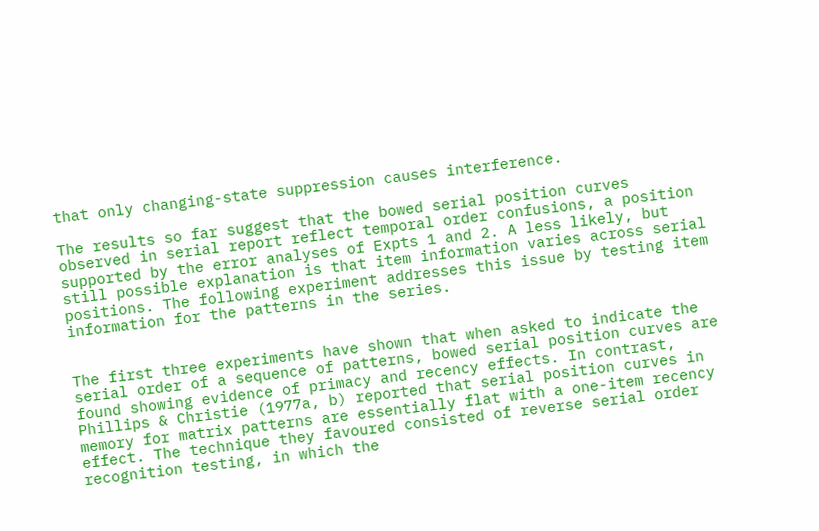that only changing-state suppression causes interference.

The results so far suggest that the bowed serial position curves observed in serial report reflect temporal order confusions, a position supported by the error analyses of Expts 1 and 2. A less likely, but still possible explanation is that item information varies across serial positions. The following experiment addresses this issue by testing item information for the patterns in the series.


The first three experiments have shown that when asked to indicate the serial order of a sequence of patterns, bowed serial position curves are found showing evidence of primacy and recency effects. In contrast, Phillips & Christie (1977a, b) reported that serial position curves in memory for matrix patterns are essentially flat with a one-item recency effect. The technique they favoured consisted of reverse serial order recognition testing, in which the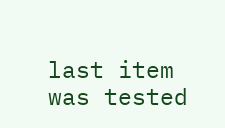last item was tested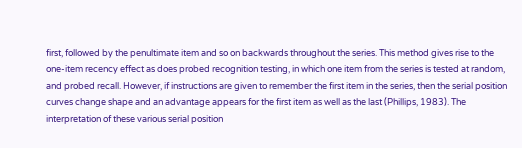first, followed by the penultimate item and so on backwards throughout the series. This method gives rise to the one-item recency effect as does probed recognition testing, in which one item from the series is tested at random, and probed recall. However, if instructions are given to remember the first item in the series, then the serial position curves change shape and an advantage appears for the first item as well as the last (Phillips, 1983). The interpretation of these various serial position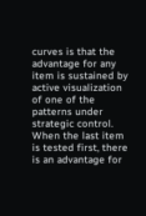curves is that the advantage for any item is sustained by active visualization of one of the patterns under strategic control. When the last item is tested first, there is an advantage for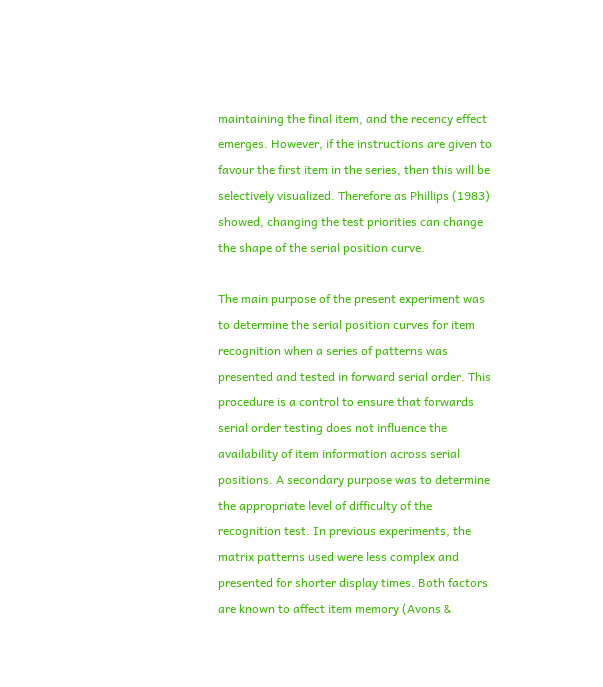maintaining the final item, and the recency effect emerges. However, if the instructions are given to favour the first item in the series, then this will be selectively visualized. Therefore as Phillips (1983) showed, changing the test priorities can change the shape of the serial position curve.

The main purpose of the present experiment was to determine the serial position curves for item recognition when a series of patterns was presented and tested in forward serial order. This procedure is a control to ensure that forwards serial order testing does not influence the availability of item information across serial positions. A secondary purpose was to determine the appropriate level of difficulty of the recognition test. In previous experiments, the matrix patterns used were less complex and presented for shorter display times. Both factors are known to affect item memory (Avons &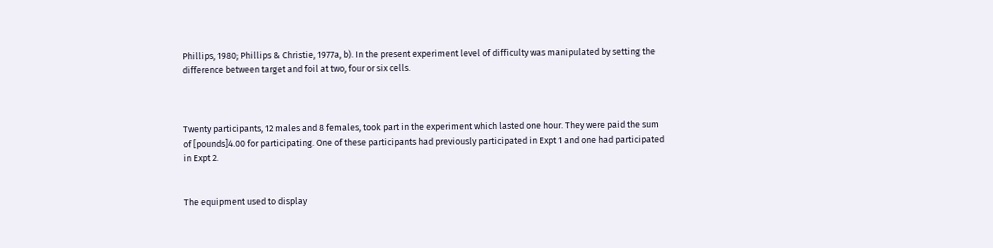Phillips, 1980; Phillips & Christie, 1977a, b). In the present experiment level of difficulty was manipulated by setting the difference between target and foil at two, four or six cells.



Twenty participants, 12 males and 8 females, took part in the experiment which lasted one hour. They were paid the sum of [pounds]4.00 for participating. One of these participants had previously participated in Expt 1 and one had participated in Expt 2.


The equipment used to display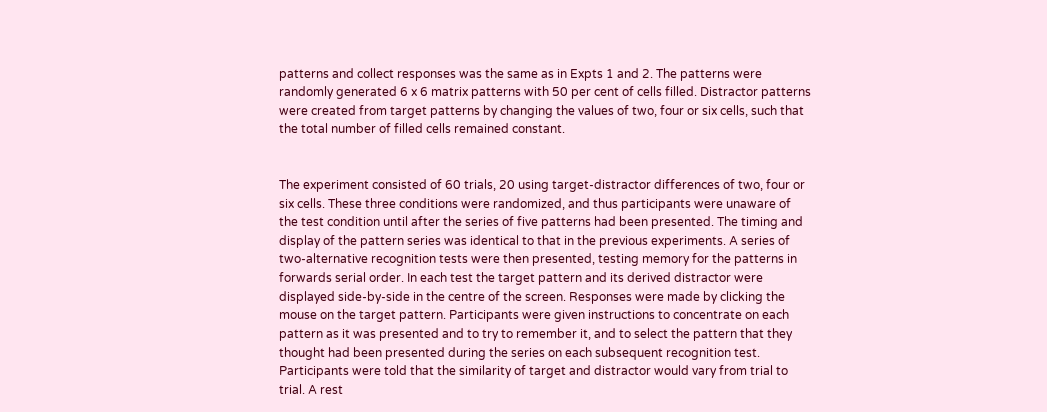patterns and collect responses was the same as in Expts 1 and 2. The patterns were randomly generated 6 x 6 matrix patterns with 50 per cent of cells filled. Distractor patterns were created from target patterns by changing the values of two, four or six cells, such that the total number of filled cells remained constant.


The experiment consisted of 60 trials, 20 using target-distractor differences of two, four or six cells. These three conditions were randomized, and thus participants were unaware of the test condition until after the series of five patterns had been presented. The timing and display of the pattern series was identical to that in the previous experiments. A series of two-alternative recognition tests were then presented, testing memory for the patterns in forwards serial order. In each test the target pattern and its derived distractor were displayed side-by-side in the centre of the screen. Responses were made by clicking the mouse on the target pattern. Participants were given instructions to concentrate on each pattern as it was presented and to try to remember it, and to select the pattern that they thought had been presented during the series on each subsequent recognition test. Participants were told that the similarity of target and distractor would vary from trial to trial. A rest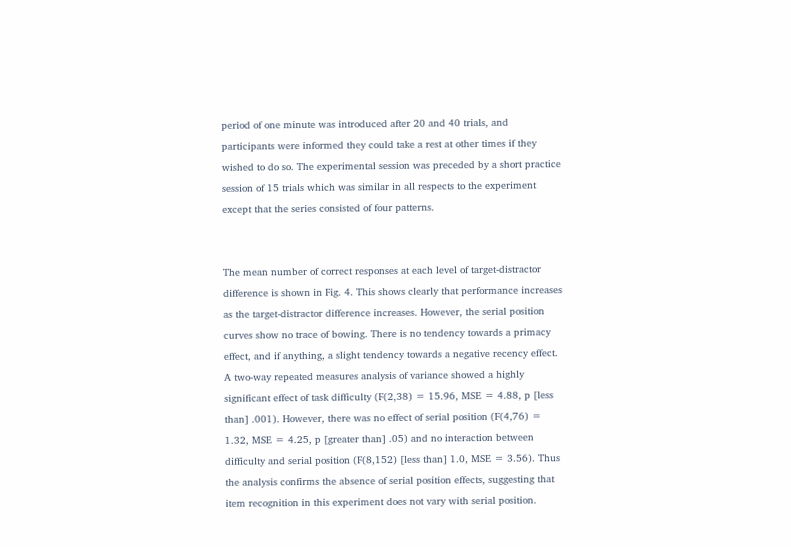period of one minute was introduced after 20 and 40 trials, and participants were informed they could take a rest at other times if they wished to do so. The experimental session was preceded by a short practice session of 15 trials which was similar in all respects to the experiment except that the series consisted of four patterns.


The mean number of correct responses at each level of target-distractor difference is shown in Fig. 4. This shows clearly that performance increases as the target-distractor difference increases. However, the serial position curves show no trace of bowing. There is no tendency towards a primacy effect, and if anything, a slight tendency towards a negative recency effect. A two-way repeated measures analysis of variance showed a highly significant effect of task difficulty (F(2,38) = 15.96, MSE = 4.88, p [less than] .001). However, there was no effect of serial position (F(4,76) = 1.32, MSE = 4.25, p [greater than] .05) and no interaction between difficulty and serial position (F(8,152) [less than] 1.0, MSE = 3.56). Thus the analysis confirms the absence of serial position effects, suggesting that item recognition in this experiment does not vary with serial position.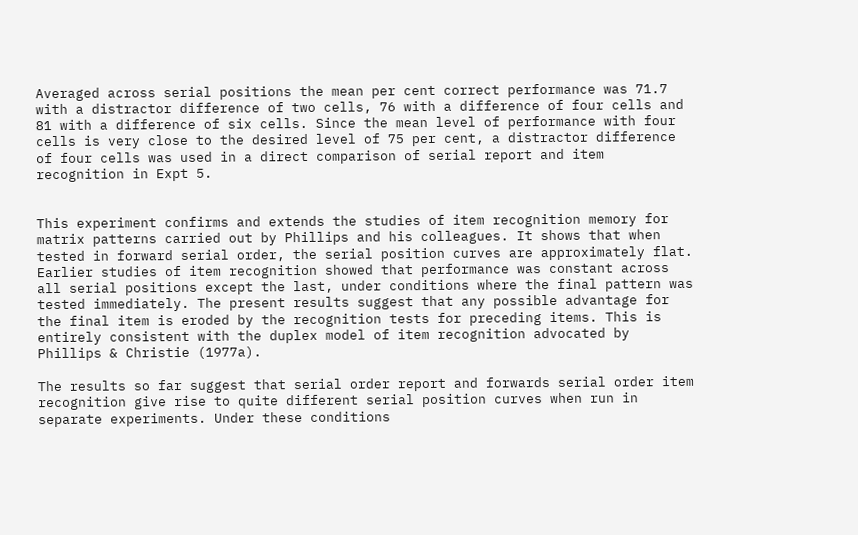Averaged across serial positions the mean per cent correct performance was 71.7 with a distractor difference of two cells, 76 with a difference of four cells and 81 with a difference of six cells. Since the mean level of performance with four cells is very close to the desired level of 75 per cent, a distractor difference of four cells was used in a direct comparison of serial report and item recognition in Expt 5.


This experiment confirms and extends the studies of item recognition memory for matrix patterns carried out by Phillips and his colleagues. It shows that when tested in forward serial order, the serial position curves are approximately flat. Earlier studies of item recognition showed that performance was constant across all serial positions except the last, under conditions where the final pattern was tested immediately. The present results suggest that any possible advantage for the final item is eroded by the recognition tests for preceding items. This is entirely consistent with the duplex model of item recognition advocated by Phillips & Christie (1977a).

The results so far suggest that serial order report and forwards serial order item recognition give rise to quite different serial position curves when run in separate experiments. Under these conditions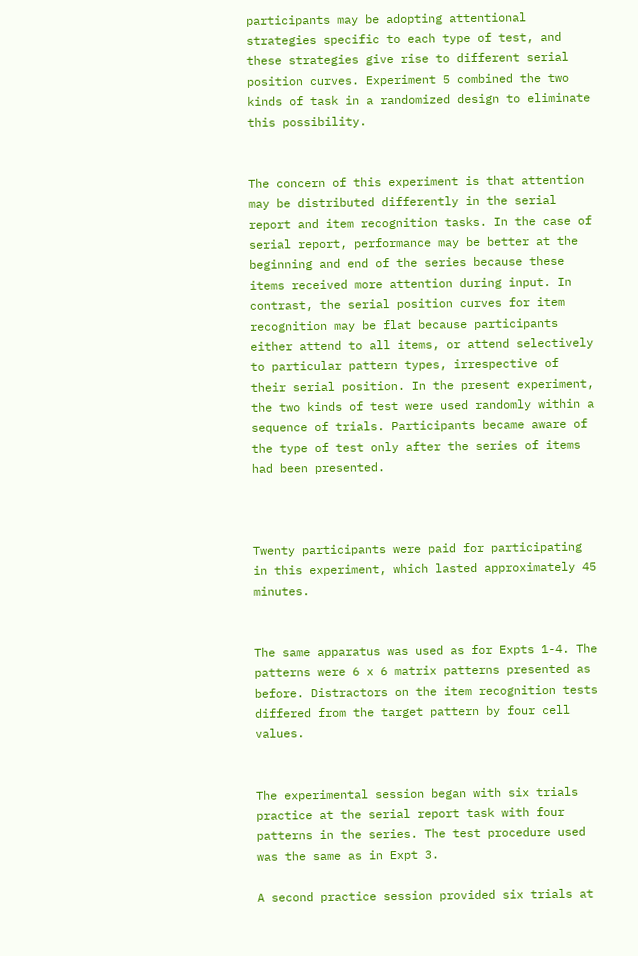participants may be adopting attentional strategies specific to each type of test, and these strategies give rise to different serial position curves. Experiment 5 combined the two kinds of task in a randomized design to eliminate this possibility.


The concern of this experiment is that attention may be distributed differently in the serial report and item recognition tasks. In the case of serial report, performance may be better at the beginning and end of the series because these items received more attention during input. In contrast, the serial position curves for item recognition may be flat because participants either attend to all items, or attend selectively to particular pattern types, irrespective of their serial position. In the present experiment, the two kinds of test were used randomly within a sequence of trials. Participants became aware of the type of test only after the series of items had been presented.



Twenty participants were paid for participating in this experiment, which lasted approximately 45 minutes.


The same apparatus was used as for Expts 1-4. The patterns were 6 x 6 matrix patterns presented as before. Distractors on the item recognition tests differed from the target pattern by four cell values.


The experimental session began with six trials practice at the serial report task with four patterns in the series. The test procedure used was the same as in Expt 3.

A second practice session provided six trials at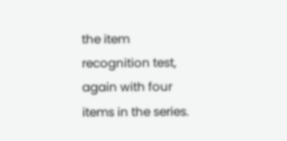the item recognition test, again with four items in the series.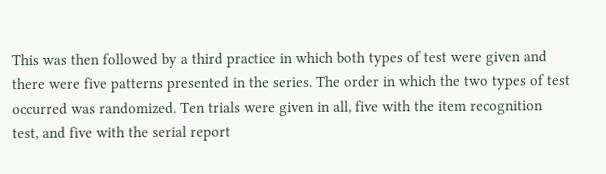This was then followed by a third practice in which both types of test were given and there were five patterns presented in the series. The order in which the two types of test occurred was randomized. Ten trials were given in all, five with the item recognition test, and five with the serial report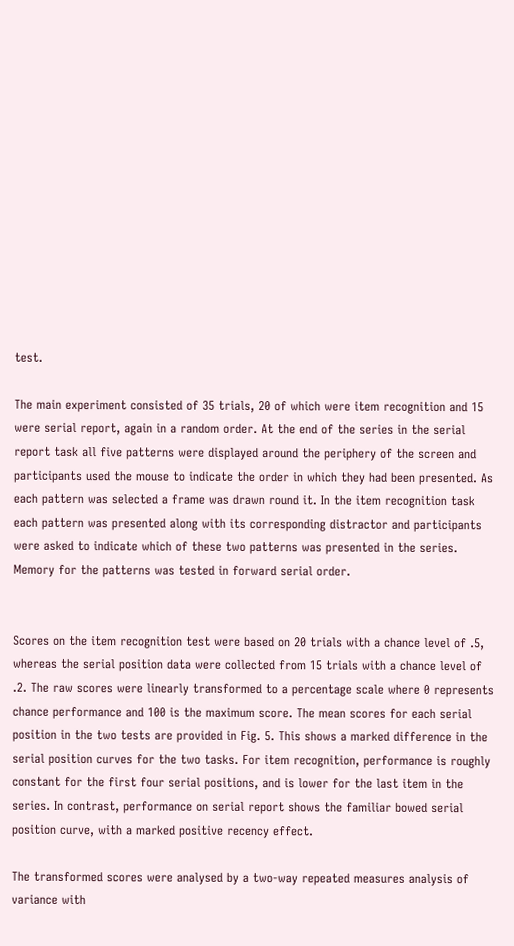test.

The main experiment consisted of 35 trials, 20 of which were item recognition and 15 were serial report, again in a random order. At the end of the series in the serial report task all five patterns were displayed around the periphery of the screen and participants used the mouse to indicate the order in which they had been presented. As each pattern was selected a frame was drawn round it. In the item recognition task each pattern was presented along with its corresponding distractor and participants were asked to indicate which of these two patterns was presented in the series. Memory for the patterns was tested in forward serial order.


Scores on the item recognition test were based on 20 trials with a chance level of .5, whereas the serial position data were collected from 15 trials with a chance level of .2. The raw scores were linearly transformed to a percentage scale where 0 represents chance performance and 100 is the maximum score. The mean scores for each serial position in the two tests are provided in Fig. 5. This shows a marked difference in the serial position curves for the two tasks. For item recognition, performance is roughly constant for the first four serial positions, and is lower for the last item in the series. In contrast, performance on serial report shows the familiar bowed serial position curve, with a marked positive recency effect.

The transformed scores were analysed by a two-way repeated measures analysis of variance with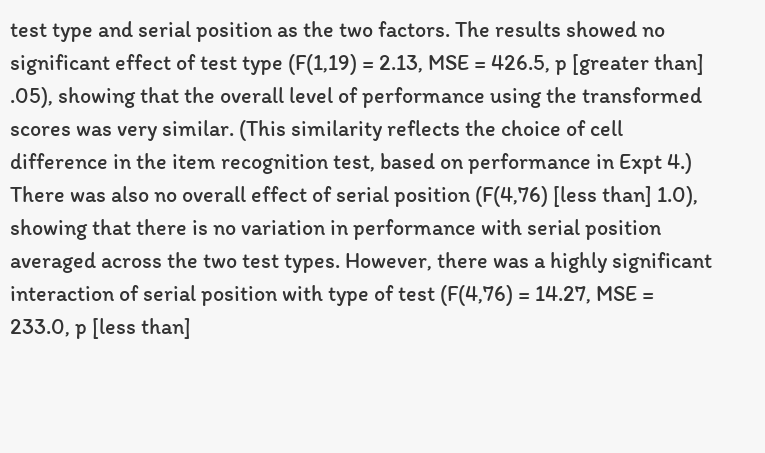test type and serial position as the two factors. The results showed no significant effect of test type (F(1,19) = 2.13, MSE = 426.5, p [greater than] .05), showing that the overall level of performance using the transformed scores was very similar. (This similarity reflects the choice of cell difference in the item recognition test, based on performance in Expt 4.) There was also no overall effect of serial position (F(4,76) [less than] 1.0), showing that there is no variation in performance with serial position averaged across the two test types. However, there was a highly significant interaction of serial position with type of test (F(4,76) = 14.27, MSE = 233.0, p [less than]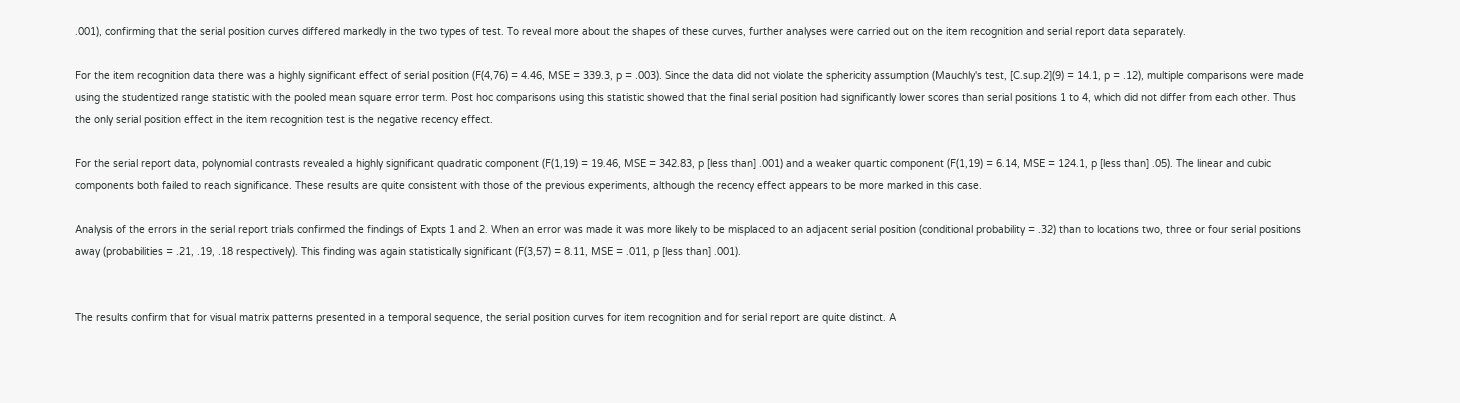.001), confirming that the serial position curves differed markedly in the two types of test. To reveal more about the shapes of these curves, further analyses were carried out on the item recognition and serial report data separately.

For the item recognition data there was a highly significant effect of serial position (F(4,76) = 4.46, MSE = 339.3, p = .003). Since the data did not violate the sphericity assumption (Mauchly's test, [C.sup.2](9) = 14.1, p = .12), multiple comparisons were made using the studentized range statistic with the pooled mean square error term. Post hoc comparisons using this statistic showed that the final serial position had significantly lower scores than serial positions 1 to 4, which did not differ from each other. Thus the only serial position effect in the item recognition test is the negative recency effect.

For the serial report data, polynomial contrasts revealed a highly significant quadratic component (F(1,19) = 19.46, MSE = 342.83, p [less than] .001) and a weaker quartic component (F(1,19) = 6.14, MSE = 124.1, p [less than] .05). The linear and cubic components both failed to reach significance. These results are quite consistent with those of the previous experiments, although the recency effect appears to be more marked in this case.

Analysis of the errors in the serial report trials confirmed the findings of Expts 1 and 2. When an error was made it was more likely to be misplaced to an adjacent serial position (conditional probability = .32) than to locations two, three or four serial positions away (probabilities = .21, .19, .18 respectively). This finding was again statistically significant (F(3,57) = 8.11, MSE = .011, p [less than] .001).


The results confirm that for visual matrix patterns presented in a temporal sequence, the serial position curves for item recognition and for serial report are quite distinct. A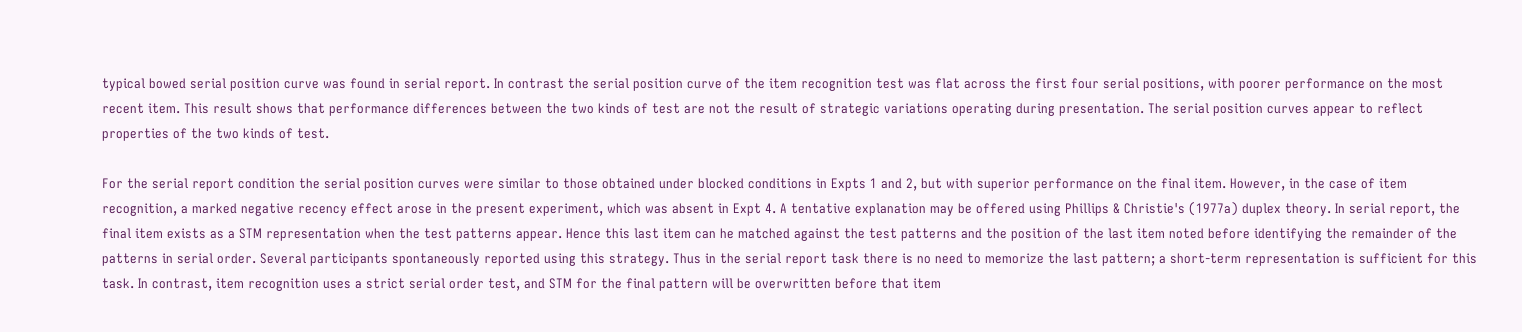typical bowed serial position curve was found in serial report. In contrast the serial position curve of the item recognition test was flat across the first four serial positions, with poorer performance on the most recent item. This result shows that performance differences between the two kinds of test are not the result of strategic variations operating during presentation. The serial position curves appear to reflect properties of the two kinds of test.

For the serial report condition the serial position curves were similar to those obtained under blocked conditions in Expts 1 and 2, but with superior performance on the final item. However, in the case of item recognition, a marked negative recency effect arose in the present experiment, which was absent in Expt 4. A tentative explanation may be offered using Phillips & Christie's (1977a) duplex theory. In serial report, the final item exists as a STM representation when the test patterns appear. Hence this last item can he matched against the test patterns and the position of the last item noted before identifying the remainder of the patterns in serial order. Several participants spontaneously reported using this strategy. Thus in the serial report task there is no need to memorize the last pattern; a short-term representation is sufficient for this task. In contrast, item recognition uses a strict serial order test, and STM for the final pattern will be overwritten before that item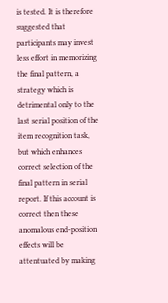is tested. It is therefore suggested that participants may invest less effort in memorizing the final pattern, a strategy which is detrimental only to the last serial position of the item recognition task, but which enhances correct selection of the final pattern in serial report. If this account is correct then these anomalous end-position effects will be attentuated by making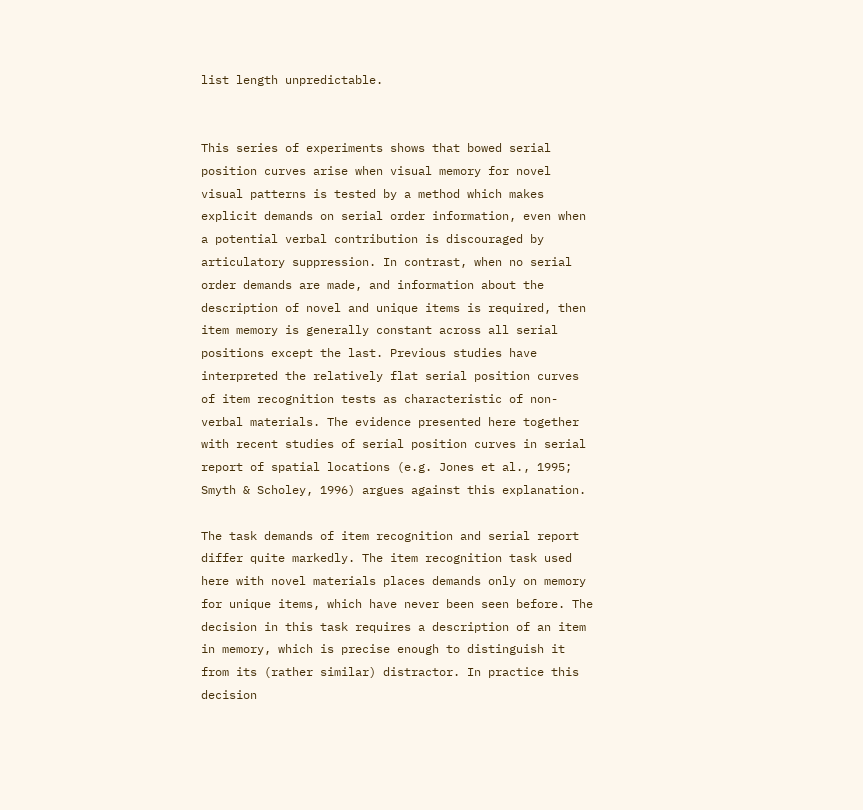list length unpredictable.


This series of experiments shows that bowed serial position curves arise when visual memory for novel visual patterns is tested by a method which makes explicit demands on serial order information, even when a potential verbal contribution is discouraged by articulatory suppression. In contrast, when no serial order demands are made, and information about the description of novel and unique items is required, then item memory is generally constant across all serial positions except the last. Previous studies have interpreted the relatively flat serial position curves of item recognition tests as characteristic of non-verbal materials. The evidence presented here together with recent studies of serial position curves in serial report of spatial locations (e.g. Jones et al., 1995; Smyth & Scholey, 1996) argues against this explanation.

The task demands of item recognition and serial report differ quite markedly. The item recognition task used here with novel materials places demands only on memory for unique items, which have never been seen before. The decision in this task requires a description of an item in memory, which is precise enough to distinguish it from its (rather similar) distractor. In practice this decision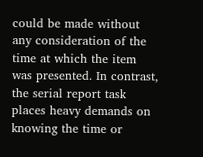could be made without any consideration of the time at which the item was presented. In contrast, the serial report task places heavy demands on knowing the time or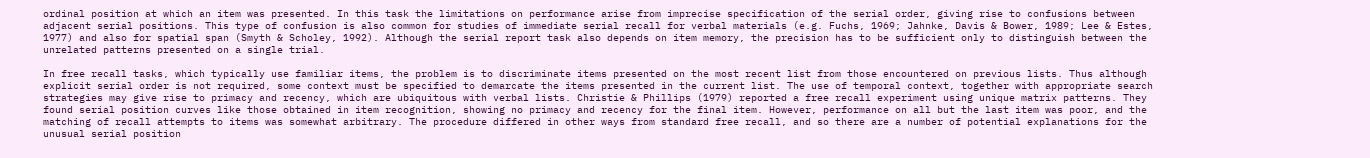ordinal position at which an item was presented. In this task the limitations on performance arise from imprecise specification of the serial order, giving rise to confusions between adjacent serial positions. This type of confusion is also common for studies of immediate serial recall for verbal materials (e.g. Fuchs, 1969; Jahnke, Davis & Bower, 1989; Lee & Estes, 1977) and also for spatial span (Smyth & Scholey, 1992). Although the serial report task also depends on item memory, the precision has to be sufficient only to distinguish between the unrelated patterns presented on a single trial.

In free recall tasks, which typically use familiar items, the problem is to discriminate items presented on the most recent list from those encountered on previous lists. Thus although explicit serial order is not required, some context must be specified to demarcate the items presented in the current list. The use of temporal context, together with appropriate search strategies may give rise to primacy and recency, which are ubiquitous with verbal lists. Christie & Phillips (1979) reported a free recall experiment using unique matrix patterns. They found serial position curves like those obtained in item recognition, showing no primacy and recency for the final item. However, performance on all but the last item was poor, and the matching of recall attempts to items was somewhat arbitrary. The procedure differed in other ways from standard free recall, and so there are a number of potential explanations for the unusual serial position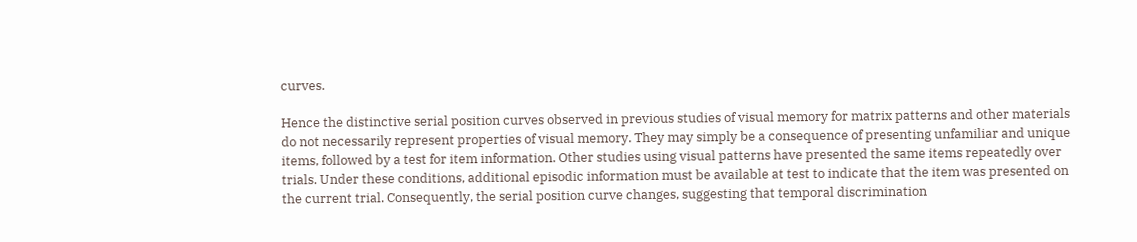curves.

Hence the distinctive serial position curves observed in previous studies of visual memory for matrix patterns and other materials do not necessarily represent properties of visual memory. They may simply be a consequence of presenting unfamiliar and unique items, followed by a test for item information. Other studies using visual patterns have presented the same items repeatedly over trials. Under these conditions, additional episodic information must be available at test to indicate that the item was presented on the current trial. Consequently, the serial position curve changes, suggesting that temporal discrimination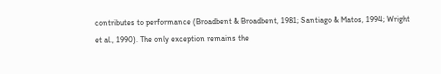contributes to performance (Broadbent & Broadbent, 1981; Santiago & Matos, 1994; Wright et al., 1990). The only exception remains the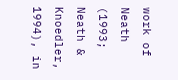work of Neath (1993; Neath & Knoedler, 1994), in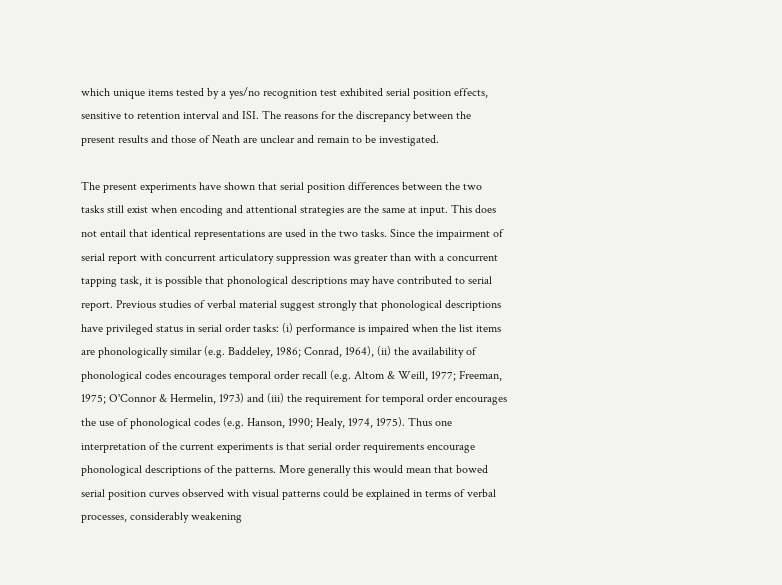which unique items tested by a yes/no recognition test exhibited serial position effects, sensitive to retention interval and ISI. The reasons for the discrepancy between the present results and those of Neath are unclear and remain to be investigated.

The present experiments have shown that serial position differences between the two tasks still exist when encoding and attentional strategies are the same at input. This does not entail that identical representations are used in the two tasks. Since the impairment of serial report with concurrent articulatory suppression was greater than with a concurrent tapping task, it is possible that phonological descriptions may have contributed to serial report. Previous studies of verbal material suggest strongly that phonological descriptions have privileged status in serial order tasks: (i) performance is impaired when the list items are phonologically similar (e.g. Baddeley, 1986; Conrad, 1964), (ii) the availability of phonological codes encourages temporal order recall (e.g. Altom & Weill, 1977; Freeman, 1975; O'Connor & Hermelin, 1973) and (iii) the requirement for temporal order encourages the use of phonological codes (e.g. Hanson, 1990; Healy, 1974, 1975). Thus one interpretation of the current experiments is that serial order requirements encourage phonological descriptions of the patterns. More generally this would mean that bowed serial position curves observed with visual patterns could be explained in terms of verbal processes, considerably weakening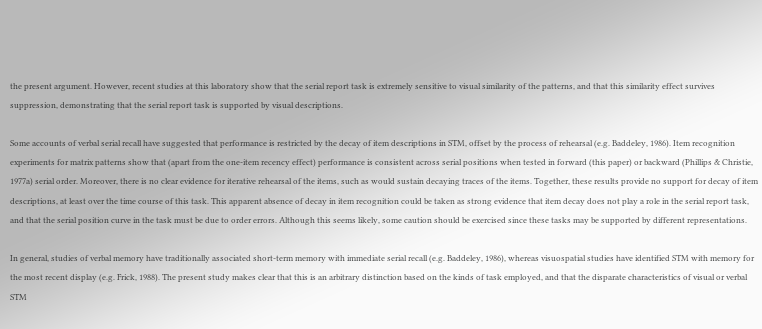the present argument. However, recent studies at this laboratory show that the serial report task is extremely sensitive to visual similarity of the patterns, and that this similarity effect survives suppression, demonstrating that the serial report task is supported by visual descriptions.

Some accounts of verbal serial recall have suggested that performance is restricted by the decay of item descriptions in STM, offset by the process of rehearsal (e.g. Baddeley, 1986). Item recognition experiments for matrix patterns show that (apart from the one-item recency effect) performance is consistent across serial positions when tested in forward (this paper) or backward (Phillips & Christie, 1977a) serial order. Moreover, there is no clear evidence for iterative rehearsal of the items, such as would sustain decaying traces of the items. Together, these results provide no support for decay of item descriptions, at least over the time course of this task. This apparent absence of decay in item recognition could be taken as strong evidence that item decay does not play a role in the serial report task, and that the serial position curve in the task must be due to order errors. Although this seems likely, some caution should be exercised since these tasks may be supported by different representations.

In general, studies of verbal memory have traditionally associated short-term memory with immediate serial recall (e.g. Baddeley, 1986), whereas visuospatial studies have identified STM with memory for the most recent display (e.g. Frick, 1988). The present study makes clear that this is an arbitrary distinction based on the kinds of task employed, and that the disparate characteristics of visual or verbal STM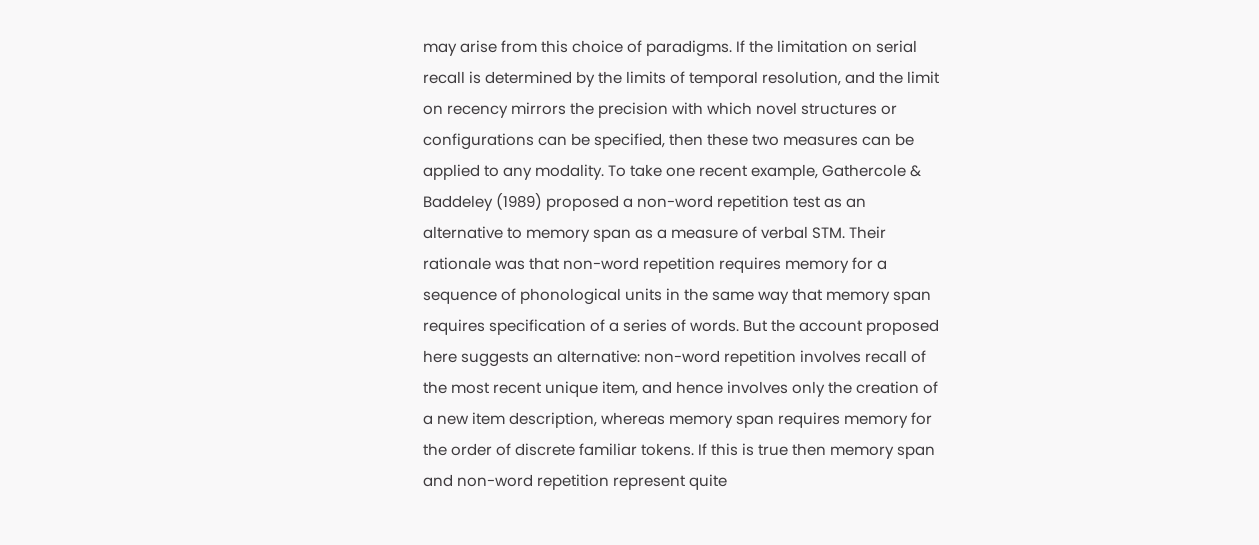may arise from this choice of paradigms. If the limitation on serial recall is determined by the limits of temporal resolution, and the limit on recency mirrors the precision with which novel structures or configurations can be specified, then these two measures can be applied to any modality. To take one recent example, Gathercole & Baddeley (1989) proposed a non-word repetition test as an alternative to memory span as a measure of verbal STM. Their rationale was that non-word repetition requires memory for a sequence of phonological units in the same way that memory span requires specification of a series of words. But the account proposed here suggests an alternative: non-word repetition involves recall of the most recent unique item, and hence involves only the creation of a new item description, whereas memory span requires memory for the order of discrete familiar tokens. If this is true then memory span and non-word repetition represent quite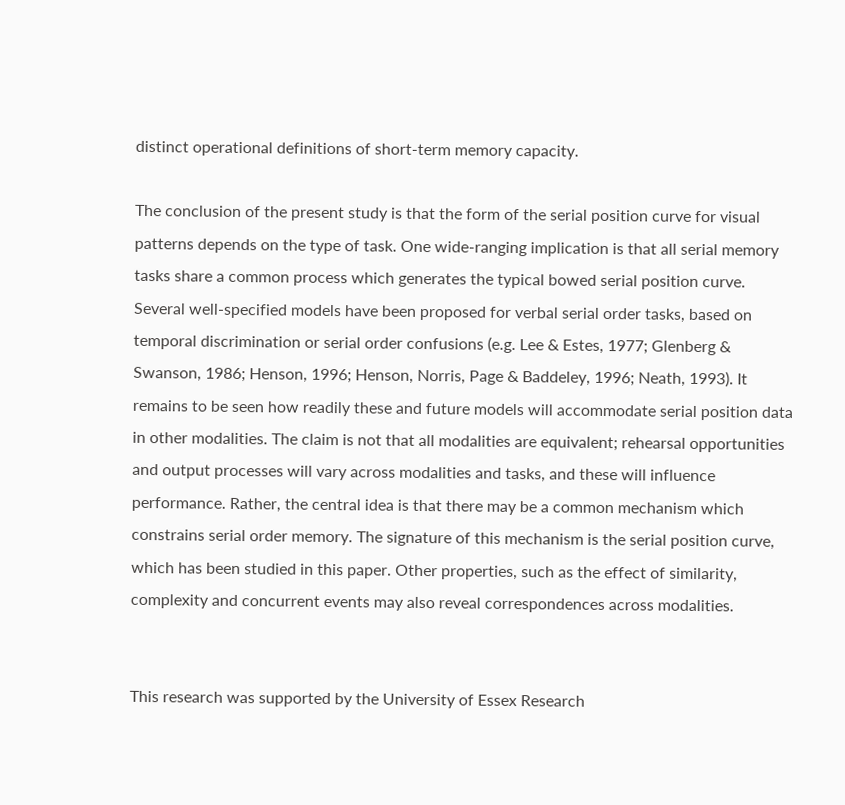distinct operational definitions of short-term memory capacity.

The conclusion of the present study is that the form of the serial position curve for visual patterns depends on the type of task. One wide-ranging implication is that all serial memory tasks share a common process which generates the typical bowed serial position curve. Several well-specified models have been proposed for verbal serial order tasks, based on temporal discrimination or serial order confusions (e.g. Lee & Estes, 1977; Glenberg & Swanson, 1986; Henson, 1996; Henson, Norris, Page & Baddeley, 1996; Neath, 1993). It remains to be seen how readily these and future models will accommodate serial position data in other modalities. The claim is not that all modalities are equivalent; rehearsal opportunities and output processes will vary across modalities and tasks, and these will influence performance. Rather, the central idea is that there may be a common mechanism which constrains serial order memory. The signature of this mechanism is the serial position curve, which has been studied in this paper. Other properties, such as the effect of similarity, complexity and concurrent events may also reveal correspondences across modalities.


This research was supported by the University of Essex Research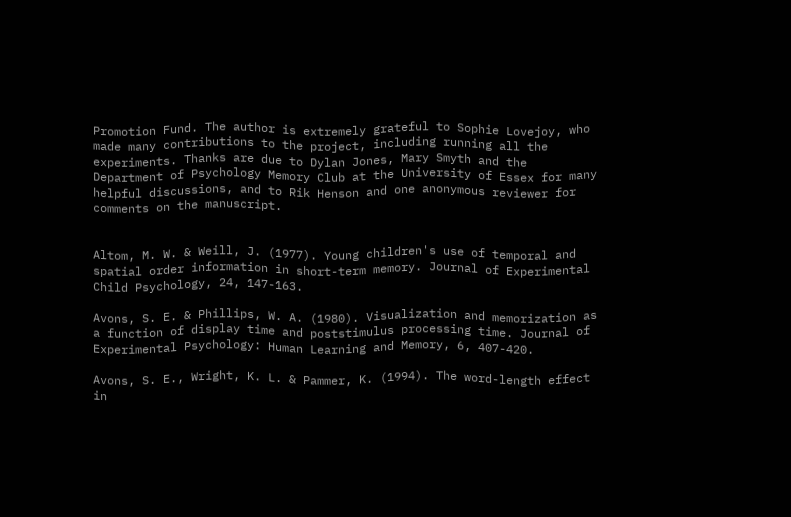Promotion Fund. The author is extremely grateful to Sophie Lovejoy, who made many contributions to the project, including running all the experiments. Thanks are due to Dylan Jones, Mary Smyth and the Department of Psychology Memory Club at the University of Essex for many helpful discussions, and to Rik Henson and one anonymous reviewer for comments on the manuscript.


Altom, M. W. & Weill, J. (1977). Young children's use of temporal and spatial order information in short-term memory. Journal of Experimental Child Psychology, 24, 147-163.

Avons, S. E. & Phillips, W. A. (1980). Visualization and memorization as a function of display time and poststimulus processing time. Journal of Experimental Psychology: Human Learning and Memory, 6, 407-420.

Avons, S. E., Wright, K. L. & Pammer, K. (1994). The word-length effect in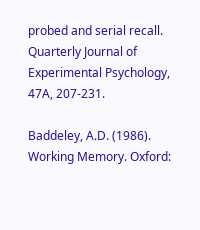probed and serial recall. Quarterly Journal of Experimental Psychology, 47A, 207-231.

Baddeley, A.D. (1986). Working Memory. Oxford: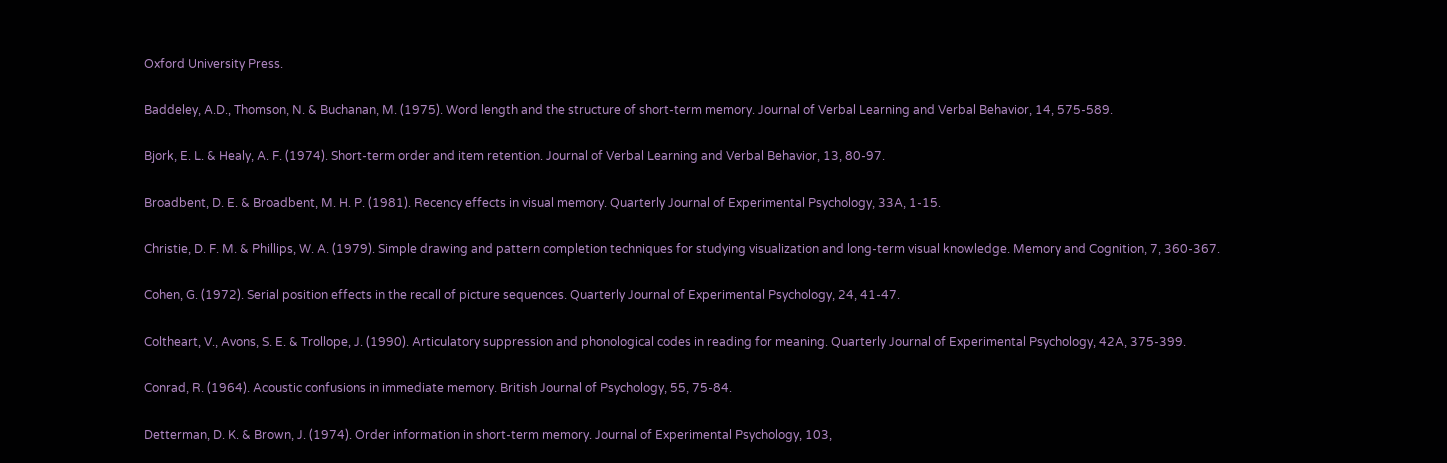Oxford University Press.

Baddeley, A.D., Thomson, N. & Buchanan, M. (1975). Word length and the structure of short-term memory. Journal of Verbal Learning and Verbal Behavior, 14, 575-589.

Bjork, E. L. & Healy, A. F. (1974). Short-term order and item retention. Journal of Verbal Learning and Verbal Behavior, 13, 80-97.

Broadbent, D. E. & Broadbent, M. H. P. (1981). Recency effects in visual memory. Quarterly Journal of Experimental Psychology, 33A, 1-15.

Christie, D. F. M. & Phillips, W. A. (1979). Simple drawing and pattern completion techniques for studying visualization and long-term visual knowledge. Memory and Cognition, 7, 360-367.

Cohen, G. (1972). Serial position effects in the recall of picture sequences. Quarterly Journal of Experimental Psychology, 24, 41-47.

Coltheart, V., Avons, S. E. & Trollope, J. (1990). Articulatory suppression and phonological codes in reading for meaning. Quarterly Journal of Experimental Psychology, 42A, 375-399.

Conrad, R. (1964). Acoustic confusions in immediate memory. British Journal of Psychology, 55, 75-84.

Detterman, D. K. & Brown, J. (1974). Order information in short-term memory. Journal of Experimental Psychology, 103,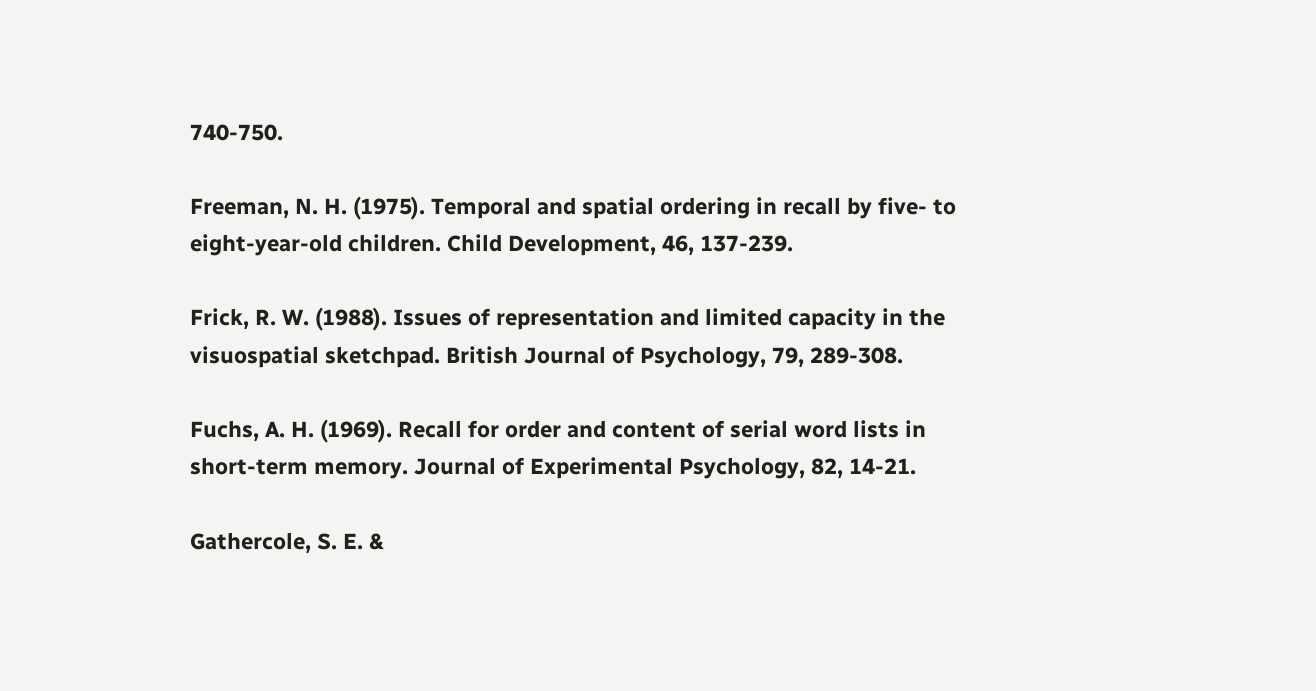740-750.

Freeman, N. H. (1975). Temporal and spatial ordering in recall by five- to eight-year-old children. Child Development, 46, 137-239.

Frick, R. W. (1988). Issues of representation and limited capacity in the visuospatial sketchpad. British Journal of Psychology, 79, 289-308.

Fuchs, A. H. (1969). Recall for order and content of serial word lists in short-term memory. Journal of Experimental Psychology, 82, 14-21.

Gathercole, S. E. &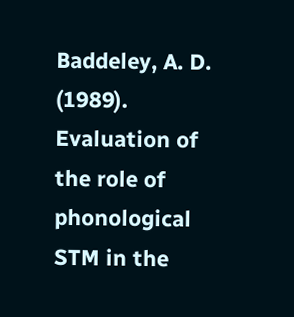Baddeley, A. D. (1989). Evaluation of the role of phonological STM in the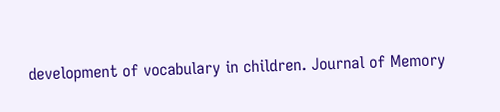development of vocabulary in children. Journal of Memory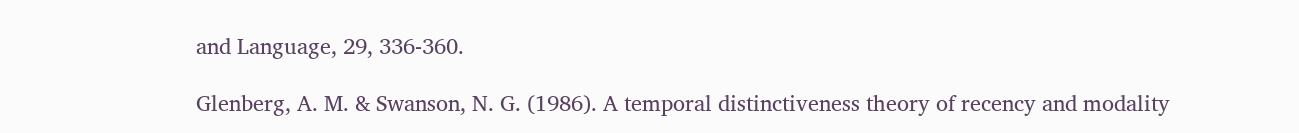and Language, 29, 336-360.

Glenberg, A. M. & Swanson, N. G. (1986). A temporal distinctiveness theory of recency and modality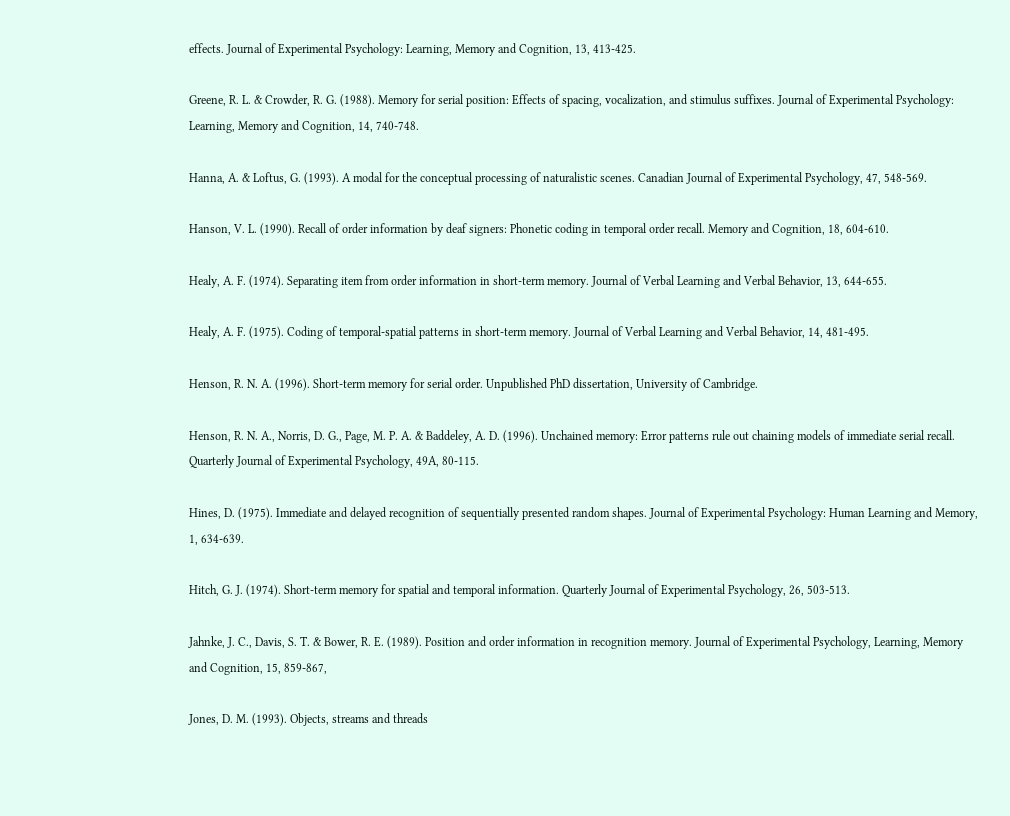effects. Journal of Experimental Psychology: Learning, Memory and Cognition, 13, 413-425.

Greene, R. L. & Crowder, R. G. (1988). Memory for serial position: Effects of spacing, vocalization, and stimulus suffixes. Journal of Experimental Psychology: Learning, Memory and Cognition, 14, 740-748.

Hanna, A. & Loftus, G. (1993). A modal for the conceptual processing of naturalistic scenes. Canadian Journal of Experimental Psychology, 47, 548-569.

Hanson, V. L. (1990). Recall of order information by deaf signers: Phonetic coding in temporal order recall. Memory and Cognition, 18, 604-610.

Healy, A. F. (1974). Separating item from order information in short-term memory. Journal of Verbal Learning and Verbal Behavior, 13, 644-655.

Healy, A. F. (1975). Coding of temporal-spatial patterns in short-term memory. Journal of Verbal Learning and Verbal Behavior, 14, 481-495.

Henson, R. N. A. (1996). Short-term memory for serial order. Unpublished PhD dissertation, University of Cambridge.

Henson, R. N. A., Norris, D. G., Page, M. P. A. & Baddeley, A. D. (1996). Unchained memory: Error patterns rule out chaining models of immediate serial recall. Quarterly Journal of Experimental Psychology, 49A, 80-115.

Hines, D. (1975). Immediate and delayed recognition of sequentially presented random shapes. Journal of Experimental Psychology: Human Learning and Memory, 1, 634-639.

Hitch, G. J. (1974). Short-term memory for spatial and temporal information. Quarterly Journal of Experimental Psychology, 26, 503-513.

Jahnke, J. C., Davis, S. T. & Bower, R. E. (1989). Position and order information in recognition memory. Journal of Experimental Psychology, Learning, Memory and Cognition, 15, 859-867,

Jones, D. M. (1993). Objects, streams and threads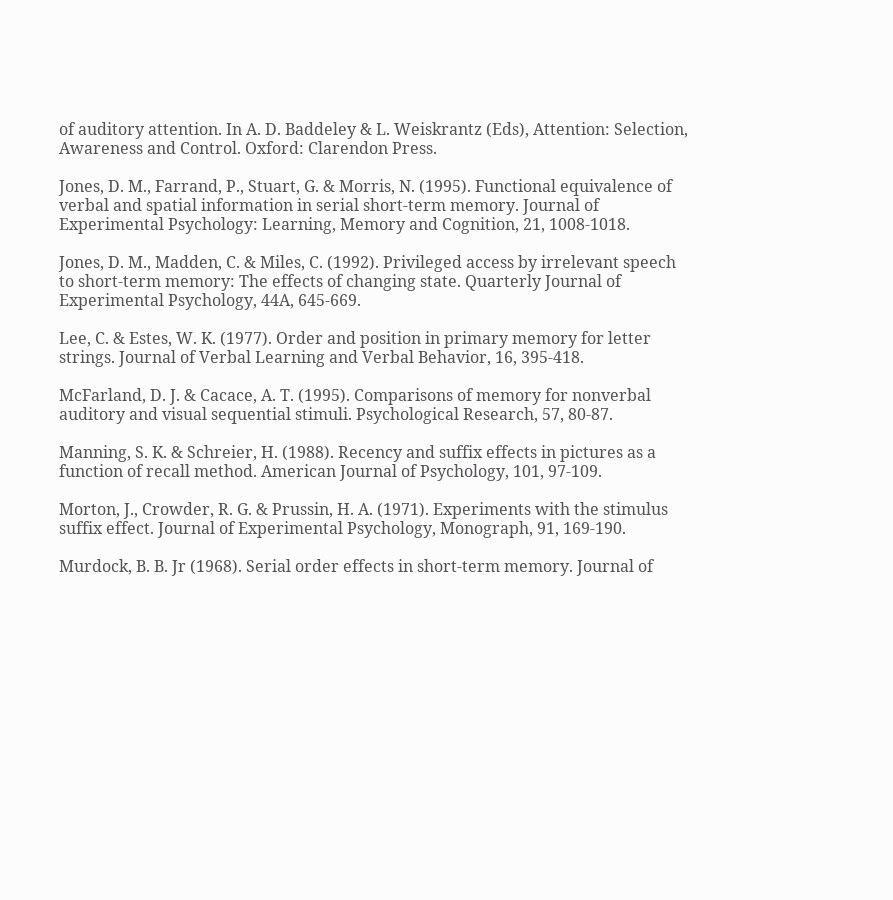of auditory attention. In A. D. Baddeley & L. Weiskrantz (Eds), Attention: Selection, Awareness and Control. Oxford: Clarendon Press.

Jones, D. M., Farrand, P., Stuart, G. & Morris, N. (1995). Functional equivalence of verbal and spatial information in serial short-term memory. Journal of Experimental Psychology: Learning, Memory and Cognition, 21, 1008-1018.

Jones, D. M., Madden, C. & Miles, C. (1992). Privileged access by irrelevant speech to short-term memory: The effects of changing state. Quarterly Journal of Experimental Psychology, 44A, 645-669.

Lee, C. & Estes, W. K. (1977). Order and position in primary memory for letter strings. Journal of Verbal Learning and Verbal Behavior, 16, 395-418.

McFarland, D. J. & Cacace, A. T. (1995). Comparisons of memory for nonverbal auditory and visual sequential stimuli. Psychological Research, 57, 80-87.

Manning, S. K. & Schreier, H. (1988). Recency and suffix effects in pictures as a function of recall method. American Journal of Psychology, 101, 97-109.

Morton, J., Crowder, R. G. & Prussin, H. A. (1971). Experiments with the stimulus suffix effect. Journal of Experimental Psychology, Monograph, 91, 169-190.

Murdock, B. B. Jr (1968). Serial order effects in short-term memory. Journal of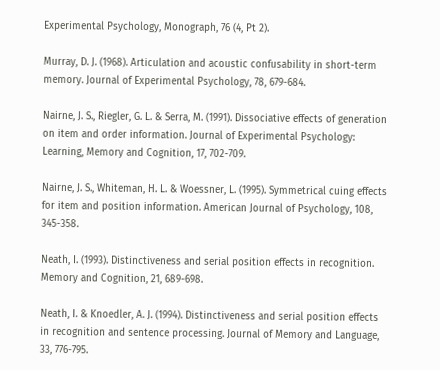Experimental Psychology, Monograph, 76 (4, Pt 2).

Murray, D. J. (1968). Articulation and acoustic confusability in short-term memory. Journal of Experimental Psychology, 78, 679-684.

Nairne, J. S., Riegler, G. L. & Serra, M. (1991). Dissociative effects of generation on item and order information. Journal of Experimental Psychology: Learning, Memory and Cognition, 17, 702-709.

Nairne, J. S., Whiteman, H. L. & Woessner, L. (1995). Symmetrical cuing effects for item and position information. American Journal of Psychology, 108, 345-358.

Neath, I. (1993). Distinctiveness and serial position effects in recognition. Memory and Cognition, 21, 689-698.

Neath, I. & Knoedler, A. J. (1994). Distinctiveness and serial position effects in recognition and sentence processing. Journal of Memory and Language, 33, 776-795.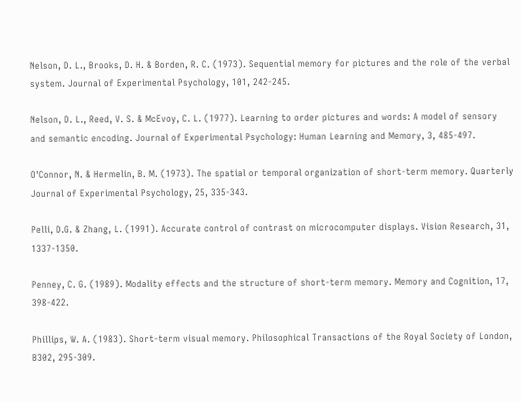Nelson, D. L., Brooks, D. H. & Borden, R. C. (1973). Sequential memory for pictures and the role of the verbal system. Journal of Experimental Psychology, 101, 242-245.

Nelson, D. L., Reed, V. S. & McEvoy, C. L. (1977). Learning to order pictures and words: A model of sensory and semantic encoding. Journal of Experimental Psychology: Human Learning and Memory, 3, 485-497.

O'Connor, N. & Hermelin, B. M. (1973). The spatial or temporal organization of short-term memory. Quarterly Journal of Experimental Psychology, 25, 335-343.

Pelli, D.G. & Zhang, L. (1991). Accurate control of contrast on microcomputer displays. Vision Research, 31, 1337-1350.

Penney, C. G. (1989). Modality effects and the structure of short-term memory. Memory and Cognition, 17, 398-422.

Phillips, W. A. (1983). Short-term visual memory. Philosophical Transactions of the Royal Society of London, B302, 295-309.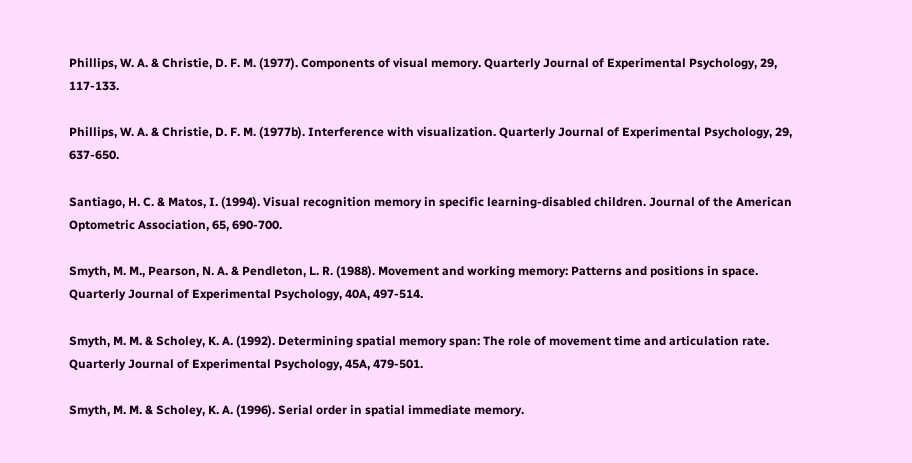Phillips, W. A. & Christie, D. F. M. (1977). Components of visual memory. Quarterly Journal of Experimental Psychology, 29, 117-133.

Phillips, W. A. & Christie, D. F. M. (1977b). Interference with visualization. Quarterly Journal of Experimental Psychology, 29, 637-650.

Santiago, H. C. & Matos, I. (1994). Visual recognition memory in specific learning-disabled children. Journal of the American Optometric Association, 65, 690-700.

Smyth, M. M., Pearson, N. A. & Pendleton, L. R. (1988). Movement and working memory: Patterns and positions in space. Quarterly Journal of Experimental Psychology, 40A, 497-514.

Smyth, M. M. & Scholey, K. A. (1992). Determining spatial memory span: The role of movement time and articulation rate. Quarterly Journal of Experimental Psychology, 45A, 479-501.

Smyth, M. M. & Scholey, K. A. (1996). Serial order in spatial immediate memory.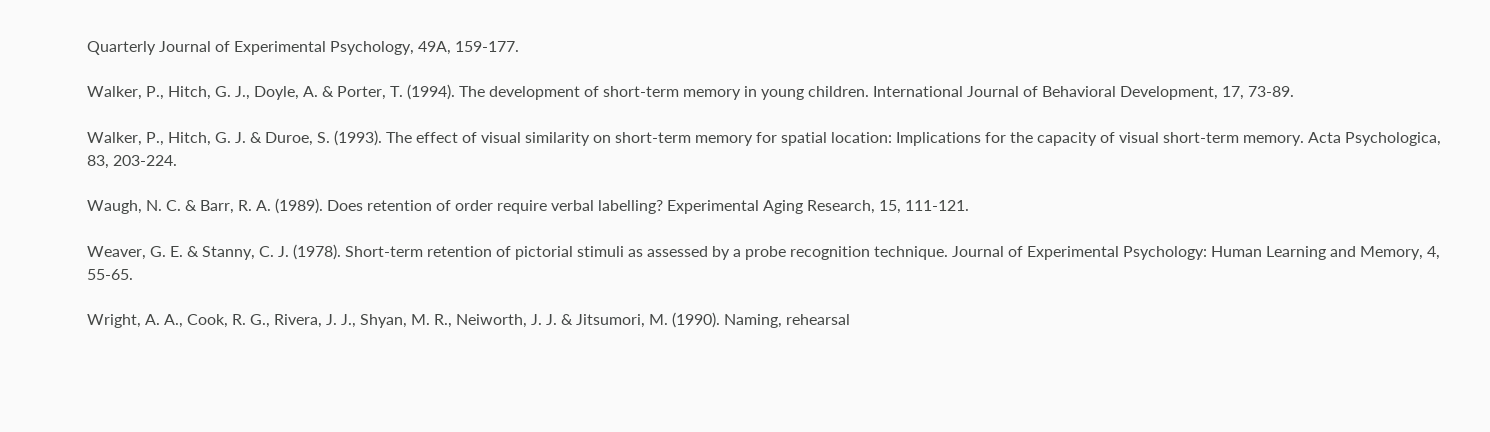Quarterly Journal of Experimental Psychology, 49A, 159-177.

Walker, P., Hitch, G. J., Doyle, A. & Porter, T. (1994). The development of short-term memory in young children. International Journal of Behavioral Development, 17, 73-89.

Walker, P., Hitch, G. J. & Duroe, S. (1993). The effect of visual similarity on short-term memory for spatial location: Implications for the capacity of visual short-term memory. Acta Psychologica, 83, 203-224.

Waugh, N. C. & Barr, R. A. (1989). Does retention of order require verbal labelling? Experimental Aging Research, 15, 111-121.

Weaver, G. E. & Stanny, C. J. (1978). Short-term retention of pictorial stimuli as assessed by a probe recognition technique. Journal of Experimental Psychology: Human Learning and Memory, 4, 55-65.

Wright, A. A., Cook, R. G., Rivera, J. J., Shyan, M. R., Neiworth, J. J. & Jitsumori, M. (1990). Naming, rehearsal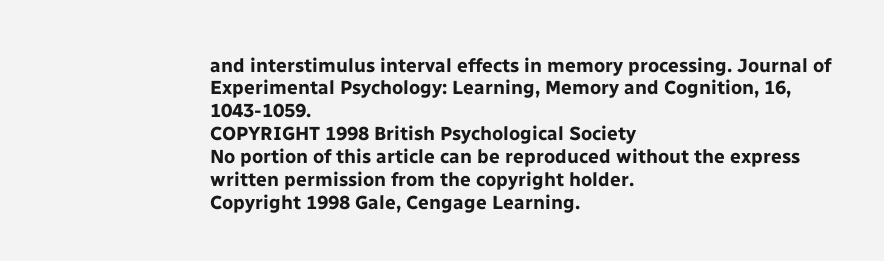and interstimulus interval effects in memory processing. Journal of Experimental Psychology: Learning, Memory and Cognition, 16, 1043-1059.
COPYRIGHT 1998 British Psychological Society
No portion of this article can be reproduced without the express written permission from the copyright holder.
Copyright 1998 Gale, Cengage Learning.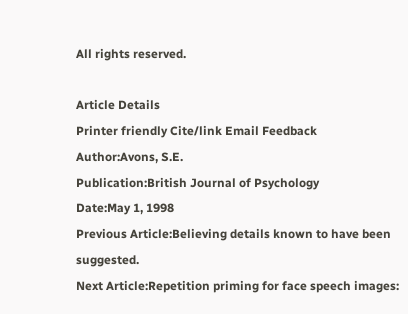All rights reserved.

Article Details
Printer friendly Cite/link Email Feedback
Author:Avons, S.E.
Publication:British Journal of Psychology
Date:May 1, 1998
Previous Article:Believing details known to have been suggested.
Next Article:Repetition priming for face speech images: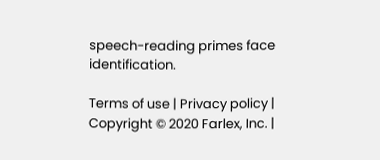speech-reading primes face identification.

Terms of use | Privacy policy | Copyright © 2020 Farlex, Inc. |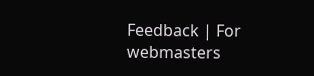Feedback | For webmasters